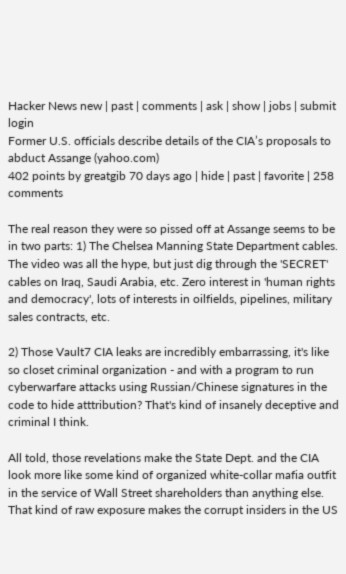Hacker News new | past | comments | ask | show | jobs | submit login
Former U.S. officials describe details of the CIA’s proposals to abduct Assange (yahoo.com)
402 points by greatgib 70 days ago | hide | past | favorite | 258 comments

The real reason they were so pissed off at Assange seems to be in two parts: 1) The Chelsea Manning State Department cables. The video was all the hype, but just dig through the 'SECRET' cables on Iraq, Saudi Arabia, etc. Zero interest in 'human rights and democracy', lots of interests in oilfields, pipelines, military sales contracts, etc.

2) Those Vault7 CIA leaks are incredibly embarrassing, it's like so closet criminal organization - and with a program to run cyberwarfare attacks using Russian/Chinese signatures in the code to hide atttribution? That's kind of insanely deceptive and criminal I think.

All told, those revelations make the State Dept. and the CIA look more like some kind of organized white-collar mafia outfit in the service of Wall Street shareholders than anything else. That kind of raw exposure makes the corrupt insiders in the US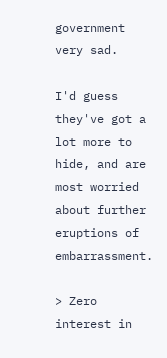government very sad.

I'd guess they've got a lot more to hide, and are most worried about further eruptions of embarrassment.

> Zero interest in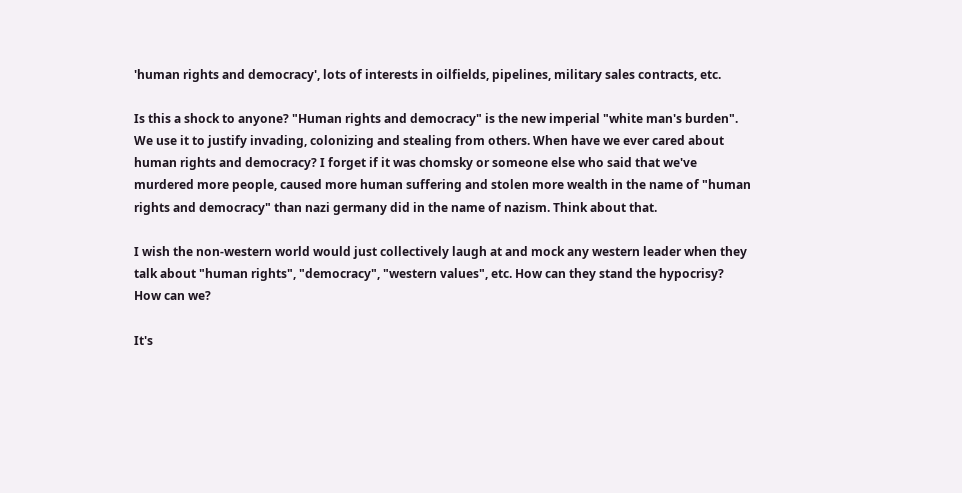'human rights and democracy', lots of interests in oilfields, pipelines, military sales contracts, etc.

Is this a shock to anyone? "Human rights and democracy" is the new imperial "white man's burden". We use it to justify invading, colonizing and stealing from others. When have we ever cared about human rights and democracy? I forget if it was chomsky or someone else who said that we've murdered more people, caused more human suffering and stolen more wealth in the name of "human rights and democracy" than nazi germany did in the name of nazism. Think about that.

I wish the non-western world would just collectively laugh at and mock any western leader when they talk about "human rights", "democracy", "western values", etc. How can they stand the hypocrisy? How can we?

It's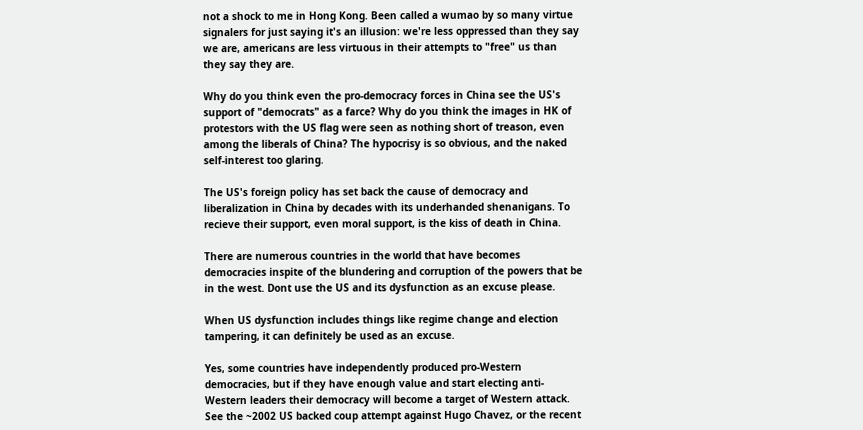not a shock to me in Hong Kong. Been called a wumao by so many virtue signalers for just saying it's an illusion: we're less oppressed than they say we are, americans are less virtuous in their attempts to "free" us than they say they are.

Why do you think even the pro-democracy forces in China see the US's support of "democrats" as a farce? Why do you think the images in HK of protestors with the US flag were seen as nothing short of treason, even among the liberals of China? The hypocrisy is so obvious, and the naked self-interest too glaring.

The US's foreign policy has set back the cause of democracy and liberalization in China by decades with its underhanded shenanigans. To recieve their support, even moral support, is the kiss of death in China.

There are numerous countries in the world that have becomes democracies inspite of the blundering and corruption of the powers that be in the west. Dont use the US and its dysfunction as an excuse please.

When US dysfunction includes things like regime change and election tampering, it can definitely be used as an excuse.

Yes, some countries have independently produced pro-Western democracies, but if they have enough value and start electing anti-Western leaders their democracy will become a target of Western attack. See the ~2002 US backed coup attempt against Hugo Chavez, or the recent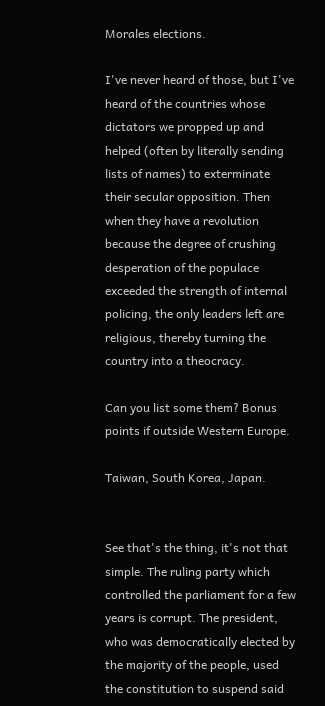Morales elections.

I've never heard of those, but I've heard of the countries whose dictators we propped up and helped (often by literally sending lists of names) to exterminate their secular opposition. Then when they have a revolution because the degree of crushing desperation of the populace exceeded the strength of internal policing, the only leaders left are religious, thereby turning the country into a theocracy.

Can you list some them? Bonus points if outside Western Europe.

Taiwan, South Korea, Japan.


See that's the thing, it's not that simple. The ruling party which controlled the parliament for a few years is corrupt. The president, who was democratically elected by the majority of the people, used the constitution to suspend said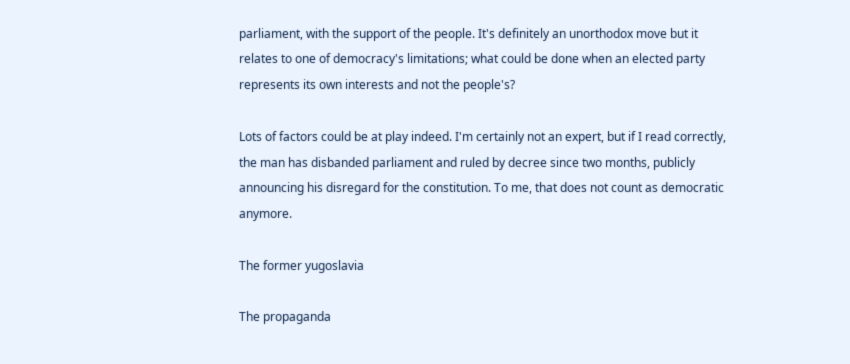parliament, with the support of the people. It's definitely an unorthodox move but it relates to one of democracy's limitations; what could be done when an elected party represents its own interests and not the people's?

Lots of factors could be at play indeed. I'm certainly not an expert, but if I read correctly, the man has disbanded parliament and ruled by decree since two months, publicly announcing his disregard for the constitution. To me, that does not count as democratic anymore.

The former yugoslavia

The propaganda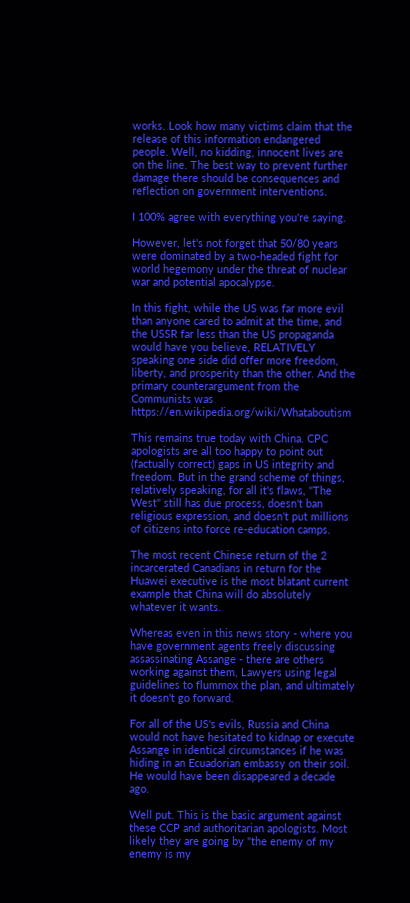works. Look how many victims claim that the release of this information endangered people. Well, no kidding, innocent lives are on the line. The best way to prevent further damage there should be consequences and reflection on government interventions.

I 100% agree with everything you're saying.

However, let's not forget that 50/80 years were dominated by a two-headed fight for world hegemony under the threat of nuclear war and potential apocalypse.

In this fight, while the US was far more evil than anyone cared to admit at the time, and the USSR far less than the US propaganda would have you believe, RELATIVELY speaking one side did offer more freedom, liberty, and prosperity than the other. And the primary counterargument from the Communists was https://en.wikipedia.org/wiki/Whataboutism

This remains true today with China. CPC apologists are all too happy to point out (factually correct) gaps in US integrity and freedom. But in the grand scheme of things, relatively speaking, for all it's flaws, "The West" still has due process, doesn't ban religious expression, and doesn't put millions of citizens into force re-education camps.

The most recent Chinese return of the 2 incarcerated Canadians in return for the Huawei executive is the most blatant current example that China will do absolutely whatever it wants.

Whereas even in this news story - where you have government agents freely discussing assassinating Assange - there are others working against them, Lawyers using legal guidelines to flummox the plan, and ultimately it doesn't go forward.

For all of the US's evils, Russia and China would not have hesitated to kidnap or execute Assange in identical circumstances if he was hiding in an Ecuadorian embassy on their soil. He would have been disappeared a decade ago.

Well put. This is the basic argument against these CCP and authoritarian apologists. Most likely they are going by "the enemy of my enemy is my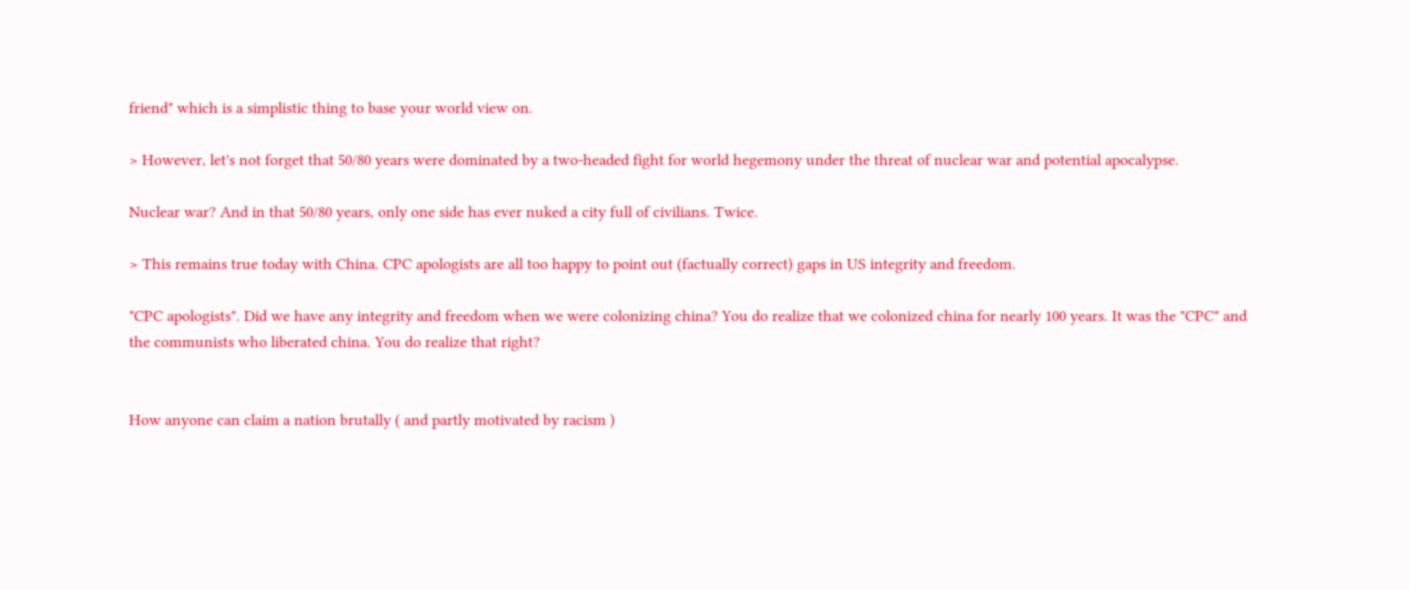friend" which is a simplistic thing to base your world view on.

> However, let's not forget that 50/80 years were dominated by a two-headed fight for world hegemony under the threat of nuclear war and potential apocalypse.

Nuclear war? And in that 50/80 years, only one side has ever nuked a city full of civilians. Twice.

> This remains true today with China. CPC apologists are all too happy to point out (factually correct) gaps in US integrity and freedom.

"CPC apologists". Did we have any integrity and freedom when we were colonizing china? You do realize that we colonized china for nearly 100 years. It was the "CPC" and the communists who liberated china. You do realize that right?


How anyone can claim a nation brutally ( and partly motivated by racism )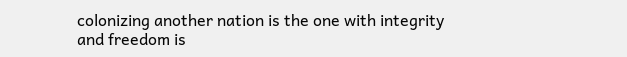colonizing another nation is the one with integrity and freedom is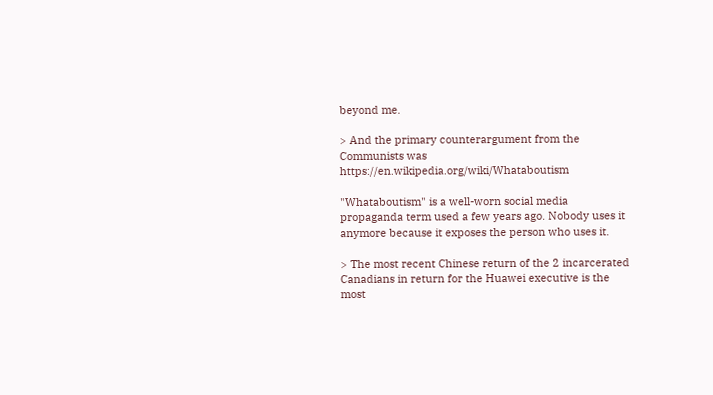beyond me.

> And the primary counterargument from the Communists was https://en.wikipedia.org/wiki/Whataboutism

"Whataboutism" is a well-worn social media propaganda term used a few years ago. Nobody uses it anymore because it exposes the person who uses it.

> The most recent Chinese return of the 2 incarcerated Canadians in return for the Huawei executive is the most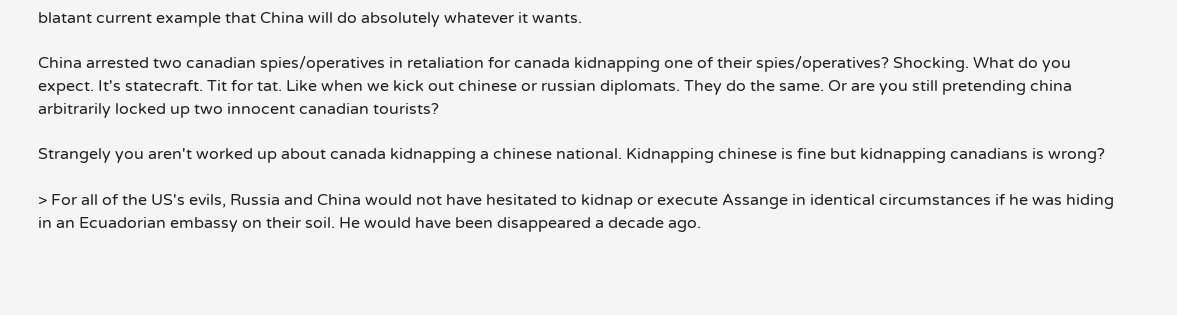blatant current example that China will do absolutely whatever it wants.

China arrested two canadian spies/operatives in retaliation for canada kidnapping one of their spies/operatives? Shocking. What do you expect. It's statecraft. Tit for tat. Like when we kick out chinese or russian diplomats. They do the same. Or are you still pretending china arbitrarily locked up two innocent canadian tourists?

Strangely you aren't worked up about canada kidnapping a chinese national. Kidnapping chinese is fine but kidnapping canadians is wrong?

> For all of the US's evils, Russia and China would not have hesitated to kidnap or execute Assange in identical circumstances if he was hiding in an Ecuadorian embassy on their soil. He would have been disappeared a decade ago.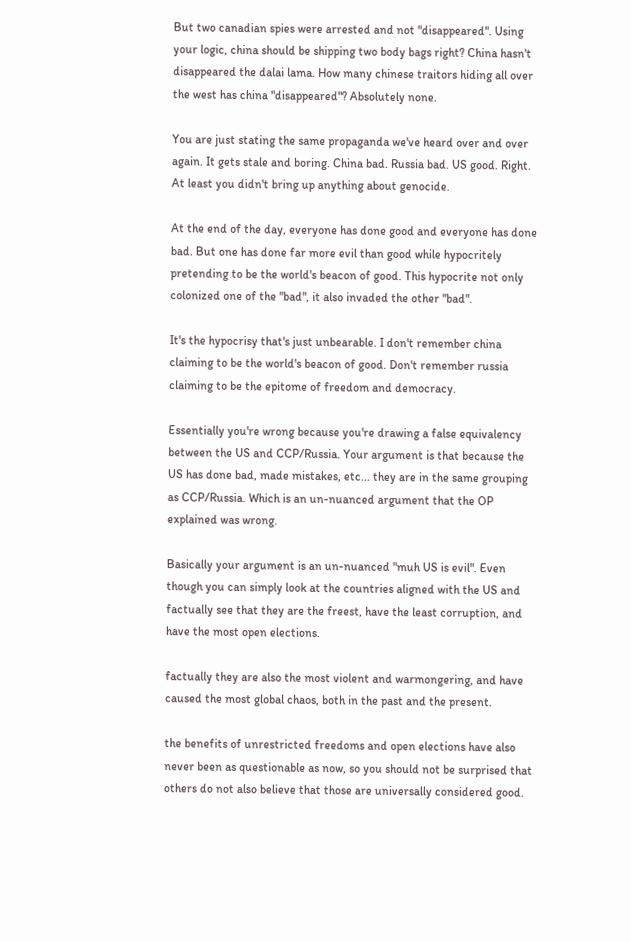But two canadian spies were arrested and not "disappeared". Using your logic, china should be shipping two body bags right? China hasn't disappeared the dalai lama. How many chinese traitors hiding all over the west has china "disappeared"? Absolutely none.

You are just stating the same propaganda we've heard over and over again. It gets stale and boring. China bad. Russia bad. US good. Right. At least you didn't bring up anything about genocide.

At the end of the day, everyone has done good and everyone has done bad. But one has done far more evil than good while hypocritely pretending to be the world's beacon of good. This hypocrite not only colonized one of the "bad", it also invaded the other "bad".

It's the hypocrisy that's just unbearable. I don't remember china claiming to be the world's beacon of good. Don't remember russia claiming to be the epitome of freedom and democracy.

Essentially you're wrong because you're drawing a false equivalency between the US and CCP/Russia. Your argument is that because the US has done bad, made mistakes, etc... they are in the same grouping as CCP/Russia. Which is an un-nuanced argument that the OP explained was wrong.

Basically your argument is an un-nuanced "muh US is evil". Even though you can simply look at the countries aligned with the US and factually see that they are the freest, have the least corruption, and have the most open elections.

factually they are also the most violent and warmongering, and have caused the most global chaos, both in the past and the present.

the benefits of unrestricted freedoms and open elections have also never been as questionable as now, so you should not be surprised that others do not also believe that those are universally considered good.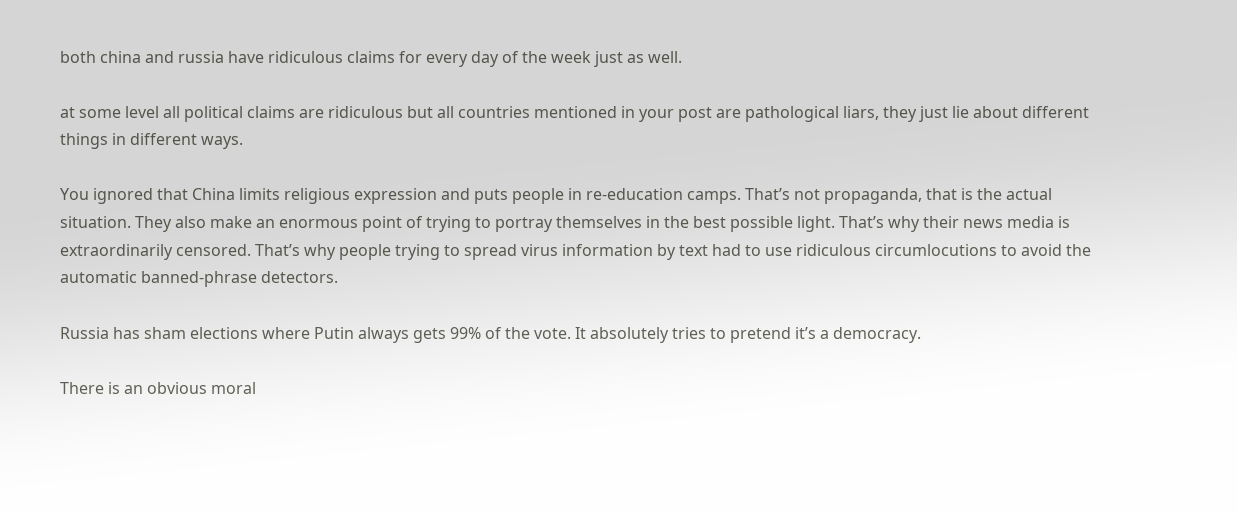both china and russia have ridiculous claims for every day of the week just as well.

at some level all political claims are ridiculous but all countries mentioned in your post are pathological liars, they just lie about different things in different ways.

You ignored that China limits religious expression and puts people in re-education camps. That’s not propaganda, that is the actual situation. They also make an enormous point of trying to portray themselves in the best possible light. That’s why their news media is extraordinarily censored. That’s why people trying to spread virus information by text had to use ridiculous circumlocutions to avoid the automatic banned-phrase detectors.

Russia has sham elections where Putin always gets 99% of the vote. It absolutely tries to pretend it’s a democracy.

There is an obvious moral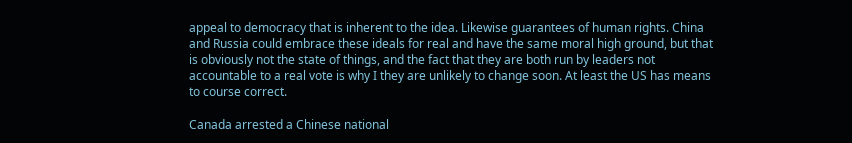appeal to democracy that is inherent to the idea. Likewise guarantees of human rights. China and Russia could embrace these ideals for real and have the same moral high ground, but that is obviously not the state of things, and the fact that they are both run by leaders not accountable to a real vote is why I they are unlikely to change soon. At least the US has means to course correct.

Canada arrested a Chinese national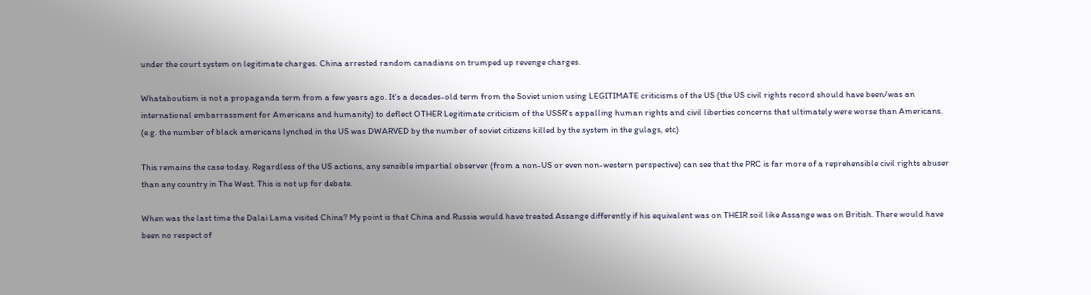under the court system on legitimate charges. China arrested random canadians on trumped up revenge charges.

Whataboutism is not a propaganda term from a few years ago. It's a decades-old term from the Soviet union using LEGITIMATE criticisms of the US (the US civil rights record should have been/was an international embarrassment for Americans and humanity) to deflect OTHER Legitimate criticism of the USSR's appalling human rights and civil liberties concerns that ultimately were worse than Americans. (e.g. the number of black americans lynched in the US was DWARVED by the number of soviet citizens killed by the system in the gulags, etc)

This remains the case today. Regardless of the US actions, any sensible impartial observer (from a non-US or even non-western perspective) can see that the PRC is far more of a reprehensible civil rights abuser than any country in The West. This is not up for debate.

When was the last time the Dalai Lama visited China? My point is that China and Russia would have treated Assange differently if his equivalent was on THEIR soil like Assange was on British. There would have been no respect of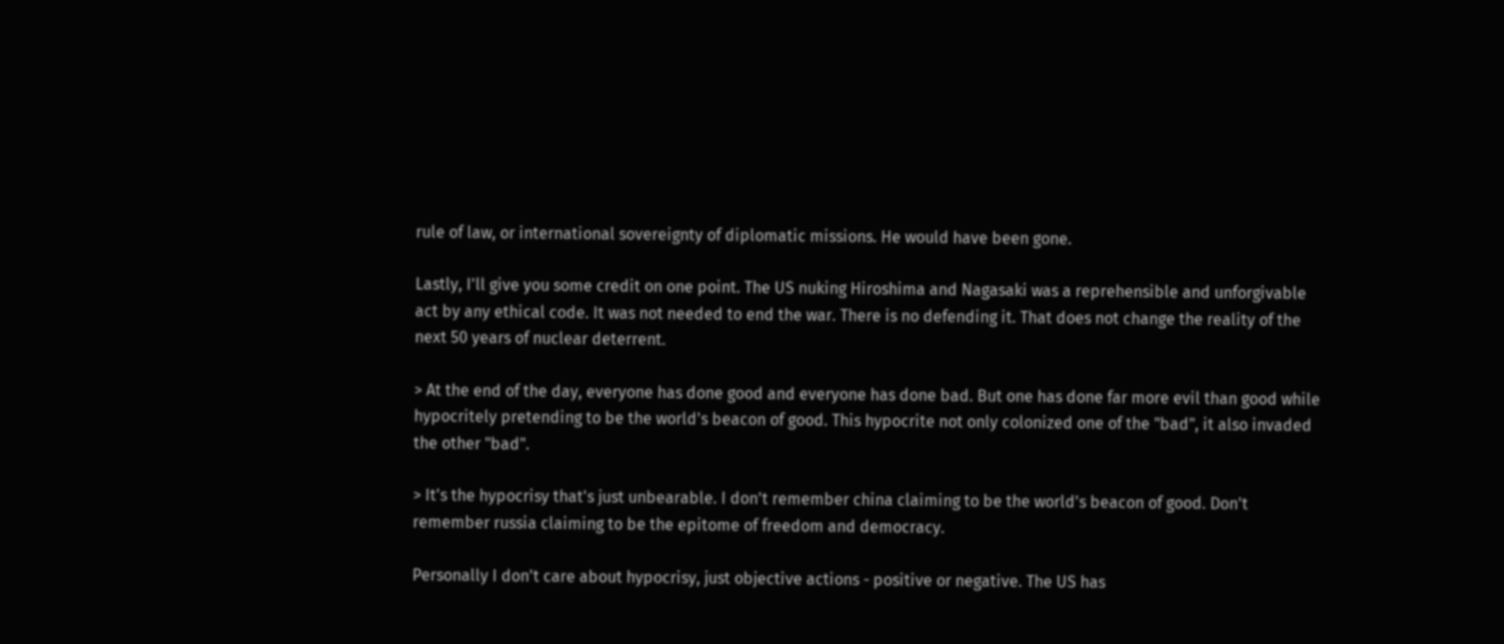rule of law, or international sovereignty of diplomatic missions. He would have been gone.

Lastly, I'll give you some credit on one point. The US nuking Hiroshima and Nagasaki was a reprehensible and unforgivable act by any ethical code. It was not needed to end the war. There is no defending it. That does not change the reality of the next 50 years of nuclear deterrent.

> At the end of the day, everyone has done good and everyone has done bad. But one has done far more evil than good while hypocritely pretending to be the world's beacon of good. This hypocrite not only colonized one of the "bad", it also invaded the other "bad".

> It's the hypocrisy that's just unbearable. I don't remember china claiming to be the world's beacon of good. Don't remember russia claiming to be the epitome of freedom and democracy.

Personally I don't care about hypocrisy, just objective actions - positive or negative. The US has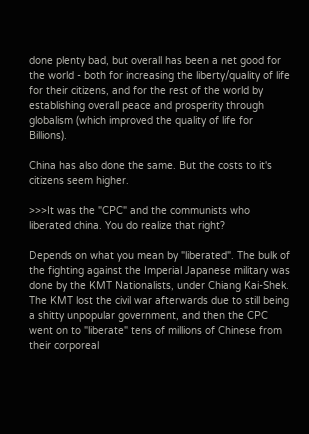done plenty bad, but overall has been a net good for the world - both for increasing the liberty/quality of life for their citizens, and for the rest of the world by establishing overall peace and prosperity through globalism (which improved the quality of life for Billions).

China has also done the same. But the costs to it's citizens seem higher.

>>>It was the "CPC" and the communists who liberated china. You do realize that right?

Depends on what you mean by "liberated". The bulk of the fighting against the Imperial Japanese military was done by the KMT Nationalists, under Chiang Kai-Shek. The KMT lost the civil war afterwards due to still being a shitty unpopular government, and then the CPC went on to "liberate" tens of millions of Chinese from their corporeal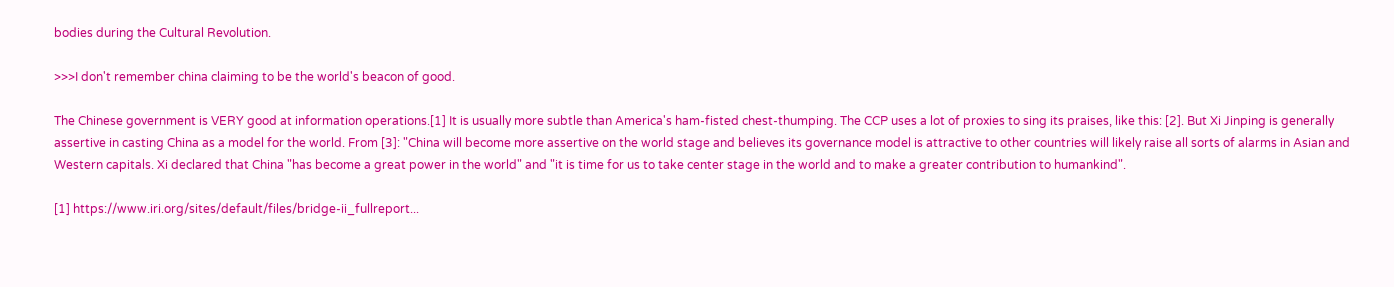bodies during the Cultural Revolution.

>>>I don't remember china claiming to be the world's beacon of good.

The Chinese government is VERY good at information operations.[1] It is usually more subtle than America's ham-fisted chest-thumping. The CCP uses a lot of proxies to sing its praises, like this: [2]. But Xi Jinping is generally assertive in casting China as a model for the world. From [3]: "China will become more assertive on the world stage and believes its governance model is attractive to other countries will likely raise all sorts of alarms in Asian and Western capitals. Xi declared that China "has become a great power in the world" and "it is time for us to take center stage in the world and to make a greater contribution to humankind".

[1] https://www.iri.org/sites/default/files/bridge-ii_fullreport...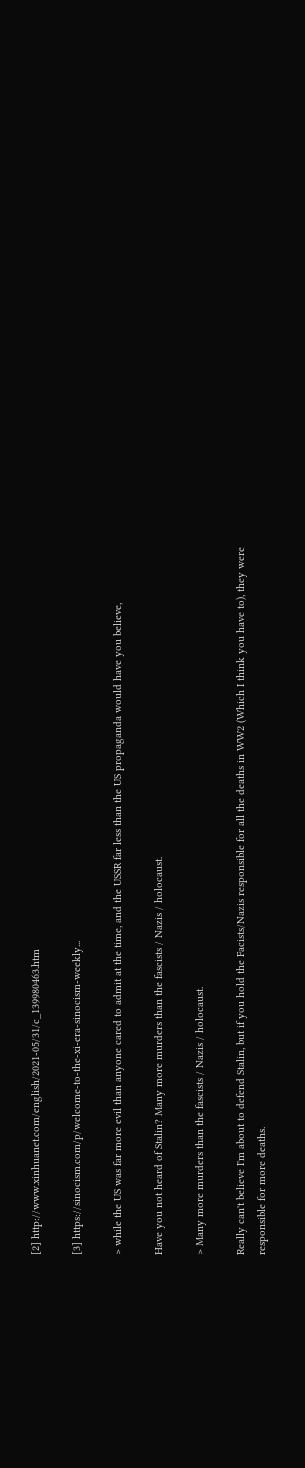[2] http://www.xinhuanet.com/english/2021-05/31/c_139980463.htm

[3] https://sinocism.com/p/welcome-to-the-xi-era-sinocism-weekly...

> while the US was far more evil than anyone cared to admit at the time, and the USSR far less than the US propaganda would have you believe,

Have you not heard of Stalin? Many more murders than the fascists / Nazis / holocaust.

> Many more murders than the fascists / Nazis / holocaust.

Really can't believe I'm about to defend Stalin, but if you hold the Facists/Nazis responsible for all the deaths in WW2 (Which I think you have to), they were responsible for more deaths.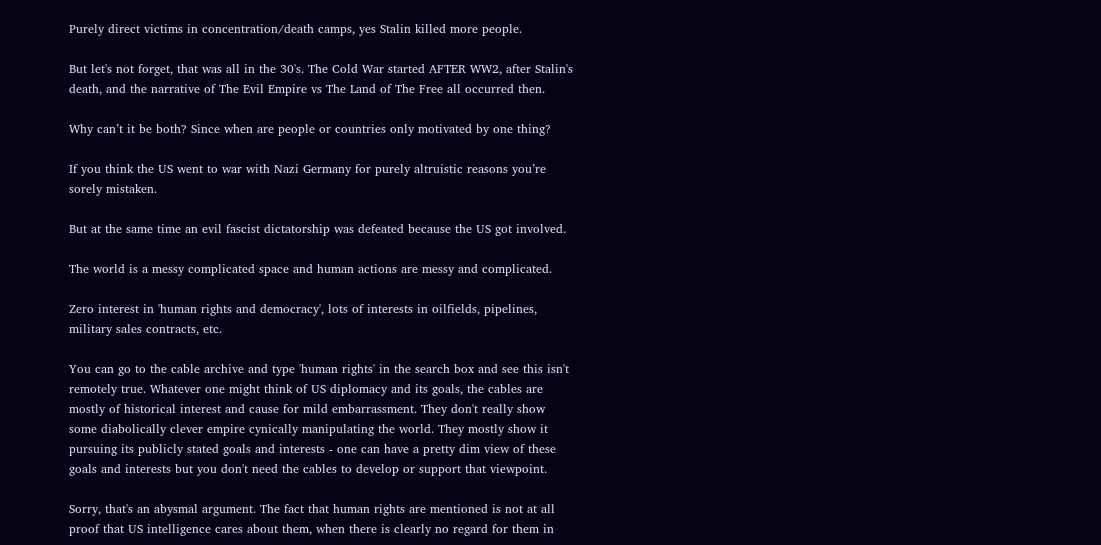Purely direct victims in concentration/death camps, yes Stalin killed more people.

But let's not forget, that was all in the 30's. The Cold War started AFTER WW2, after Stalin's death, and the narrative of The Evil Empire vs The Land of The Free all occurred then.

Why can’t it be both? Since when are people or countries only motivated by one thing?

If you think the US went to war with Nazi Germany for purely altruistic reasons you’re sorely mistaken.

But at the same time an evil fascist dictatorship was defeated because the US got involved.

The world is a messy complicated space and human actions are messy and complicated.

Zero interest in 'human rights and democracy', lots of interests in oilfields, pipelines, military sales contracts, etc.

You can go to the cable archive and type 'human rights' in the search box and see this isn't remotely true. Whatever one might think of US diplomacy and its goals, the cables are mostly of historical interest and cause for mild embarrassment. They don't really show some diabolically clever empire cynically manipulating the world. They mostly show it pursuing its publicly stated goals and interests - one can have a pretty dim view of these goals and interests but you don't need the cables to develop or support that viewpoint.

Sorry, that's an abysmal argument. The fact that human rights are mentioned is not at all proof that US intelligence cares about them, when there is clearly no regard for them in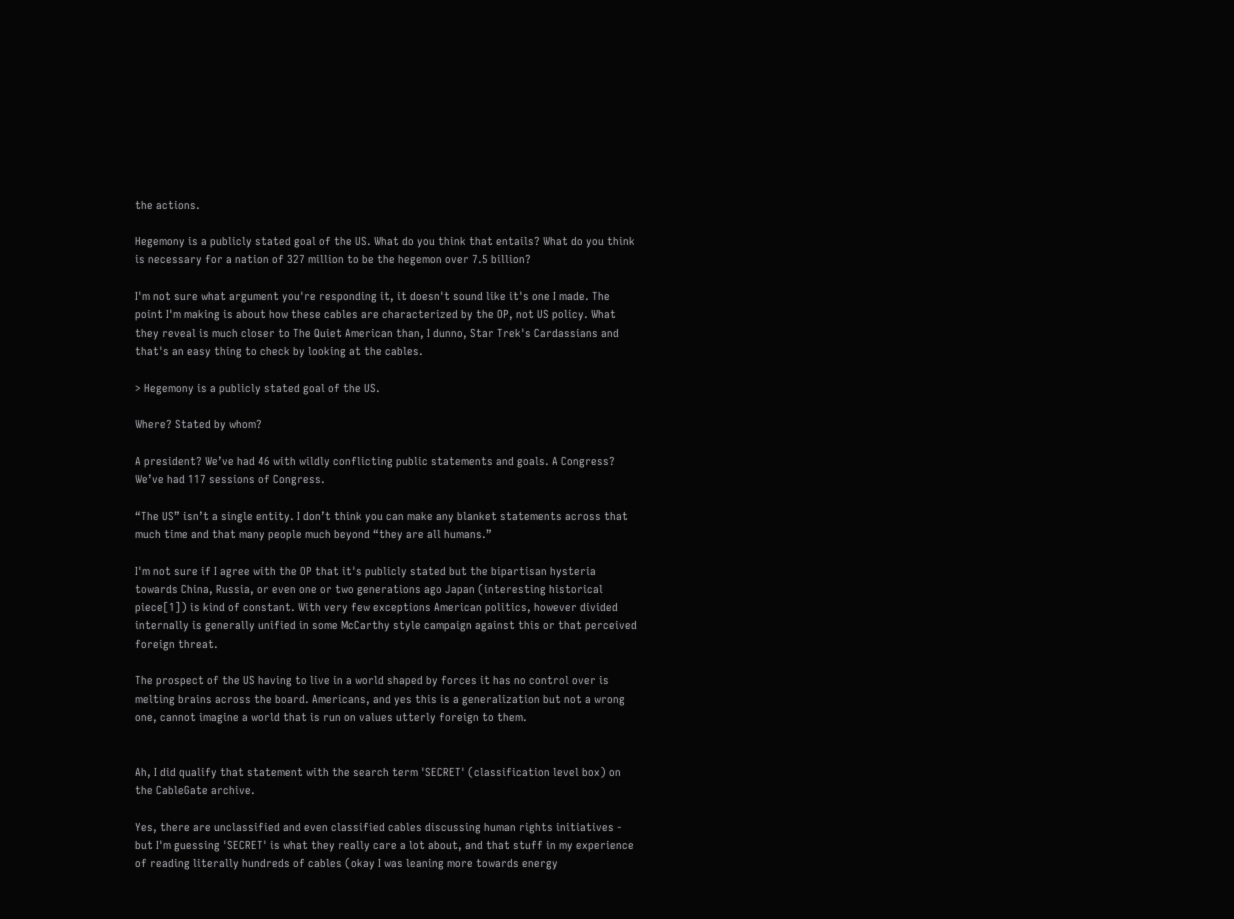the actions.

Hegemony is a publicly stated goal of the US. What do you think that entails? What do you think is necessary for a nation of 327 million to be the hegemon over 7.5 billion?

I'm not sure what argument you're responding it, it doesn't sound like it's one I made. The point I'm making is about how these cables are characterized by the OP, not US policy. What they reveal is much closer to The Quiet American than, I dunno, Star Trek's Cardassians and that's an easy thing to check by looking at the cables.

> Hegemony is a publicly stated goal of the US.

Where? Stated by whom?

A president? We’ve had 46 with wildly conflicting public statements and goals. A Congress? We’ve had 117 sessions of Congress.

“The US” isn’t a single entity. I don’t think you can make any blanket statements across that much time and that many people much beyond “they are all humans.”

I'm not sure if I agree with the OP that it's publicly stated but the bipartisan hysteria towards China, Russia, or even one or two generations ago Japan (interesting historical piece[1]) is kind of constant. With very few exceptions American politics, however divided internally is generally unified in some McCarthy style campaign against this or that perceived foreign threat.

The prospect of the US having to live in a world shaped by forces it has no control over is melting brains across the board. Americans, and yes this is a generalization but not a wrong one, cannot imagine a world that is run on values utterly foreign to them.


Ah, I did qualify that statement with the search term 'SECRET' (classification level box) on the CableGate archive.

Yes, there are unclassified and even classified cables discussing human rights initiatives - but I'm guessing 'SECRET' is what they really care a lot about, and that stuff in my experience of reading literally hundreds of cables (okay I was leaning more towards energy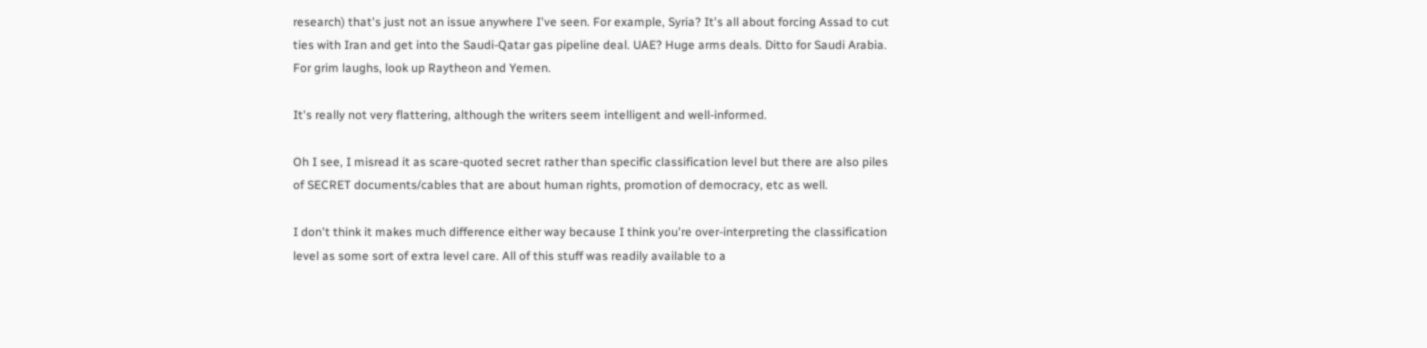research) that's just not an issue anywhere I've seen. For example, Syria? It's all about forcing Assad to cut ties with Iran and get into the Saudi-Qatar gas pipeline deal. UAE? Huge arms deals. Ditto for Saudi Arabia. For grim laughs, look up Raytheon and Yemen.

It's really not very flattering, although the writers seem intelligent and well-informed.

Oh I see, I misread it as scare-quoted secret rather than specific classification level but there are also piles of SECRET documents/cables that are about human rights, promotion of democracy, etc as well.

I don't think it makes much difference either way because I think you're over-interpreting the classification level as some sort of extra level care. All of this stuff was readily available to a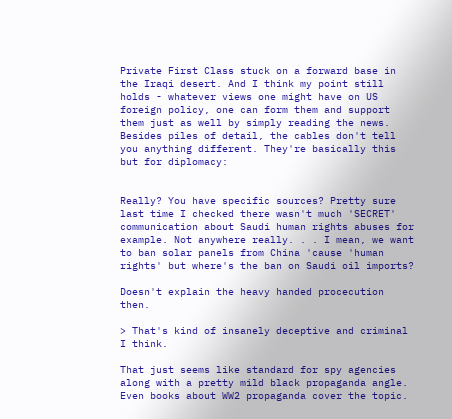Private First Class stuck on a forward base in the Iraqi desert. And I think my point still holds - whatever views one might have on US foreign policy, one can form them and support them just as well by simply reading the news. Besides piles of detail, the cables don't tell you anything different. They're basically this but for diplomacy:


Really? You have specific sources? Pretty sure last time I checked there wasn't much 'SECRET' communication about Saudi human rights abuses for example. Not anywhere really. . . I mean, we want to ban solar panels from China 'cause 'human rights' but where's the ban on Saudi oil imports?

Doesn't explain the heavy handed procecution then.

> That's kind of insanely deceptive and criminal I think.

That just seems like standard for spy agencies along with a pretty mild black propaganda angle. Even books about WW2 propaganda cover the topic.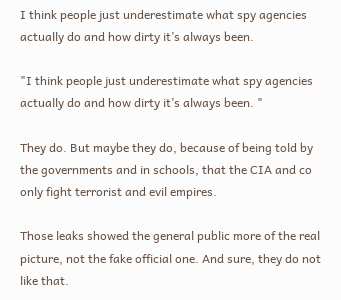I think people just underestimate what spy agencies actually do and how dirty it’s always been.

"I think people just underestimate what spy agencies actually do and how dirty it’s always been. "

They do. But maybe they do, because of being told by the governments and in schools, that the CIA and co only fight terrorist and evil empires.

Those leaks showed the general public more of the real picture, not the fake official one. And sure, they do not like that.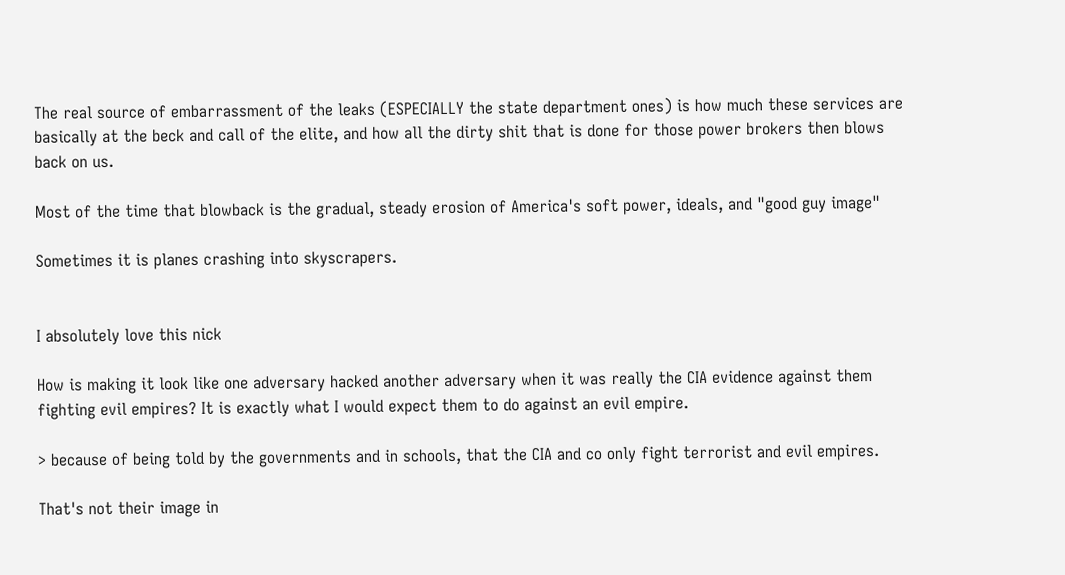The real source of embarrassment of the leaks (ESPECIALLY the state department ones) is how much these services are basically at the beck and call of the elite, and how all the dirty shit that is done for those power brokers then blows back on us.

Most of the time that blowback is the gradual, steady erosion of America's soft power, ideals, and "good guy image"

Sometimes it is planes crashing into skyscrapers.


I absolutely love this nick

How is making it look like one adversary hacked another adversary when it was really the CIA evidence against them fighting evil empires? It is exactly what I would expect them to do against an evil empire.

> because of being told by the governments and in schools, that the CIA and co only fight terrorist and evil empires.

That's not their image in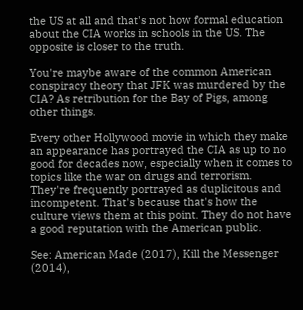the US at all and that's not how formal education about the CIA works in schools in the US. The opposite is closer to the truth.

You're maybe aware of the common American conspiracy theory that JFK was murdered by the CIA? As retribution for the Bay of Pigs, among other things.

Every other Hollywood movie in which they make an appearance has portrayed the CIA as up to no good for decades now, especially when it comes to topics like the war on drugs and terrorism. They're frequently portrayed as duplicitous and incompetent. That's because that's how the culture views them at this point. They do not have a good reputation with the American public.

See: American Made (2017), Kill the Messenger (2014),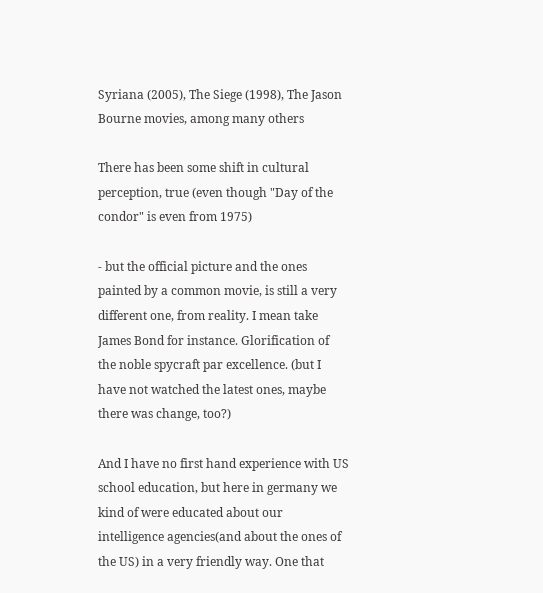Syriana (2005), The Siege (1998), The Jason Bourne movies, among many others

There has been some shift in cultural perception, true (even though "Day of the condor" is even from 1975)

- but the official picture and the ones painted by a common movie, is still a very different one, from reality. I mean take James Bond for instance. Glorification of the noble spycraft par excellence. (but I have not watched the latest ones, maybe there was change, too?)

And I have no first hand experience with US school education, but here in germany we kind of were educated about our intelligence agencies(and about the ones of the US) in a very friendly way. One that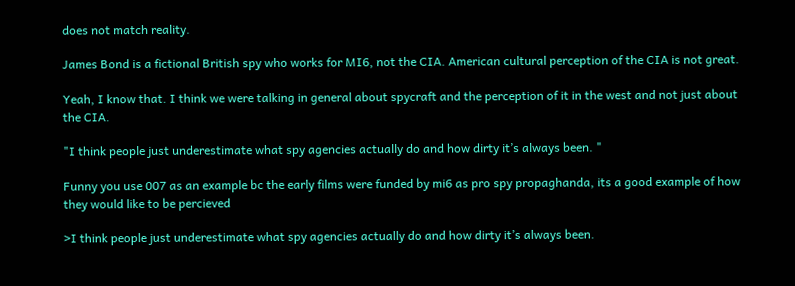does not match reality.

James Bond is a fictional British spy who works for MI6, not the CIA. American cultural perception of the CIA is not great.

Yeah, I know that. I think we were talking in general about spycraft and the perception of it in the west and not just about the CIA.

"I think people just underestimate what spy agencies actually do and how dirty it’s always been. "

Funny you use 007 as an example bc the early films were funded by mi6 as pro spy propaghanda, its a good example of how they would like to be percieved

>I think people just underestimate what spy agencies actually do and how dirty it’s always been.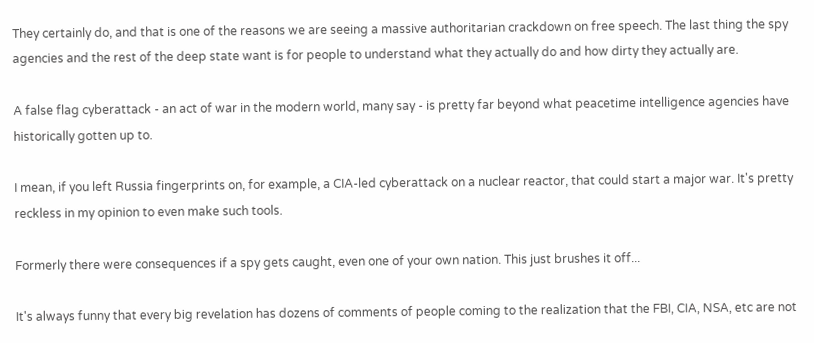They certainly do, and that is one of the reasons we are seeing a massive authoritarian crackdown on free speech. The last thing the spy agencies and the rest of the deep state want is for people to understand what they actually do and how dirty they actually are.

A false flag cyberattack - an act of war in the modern world, many say - is pretty far beyond what peacetime intelligence agencies have historically gotten up to.

I mean, if you left Russia fingerprints on, for example, a CIA-led cyberattack on a nuclear reactor, that could start a major war. It's pretty reckless in my opinion to even make such tools.

Formerly there were consequences if a spy gets caught, even one of your own nation. This just brushes it off...

It's always funny that every big revelation has dozens of comments of people coming to the realization that the FBI, CIA, NSA, etc are not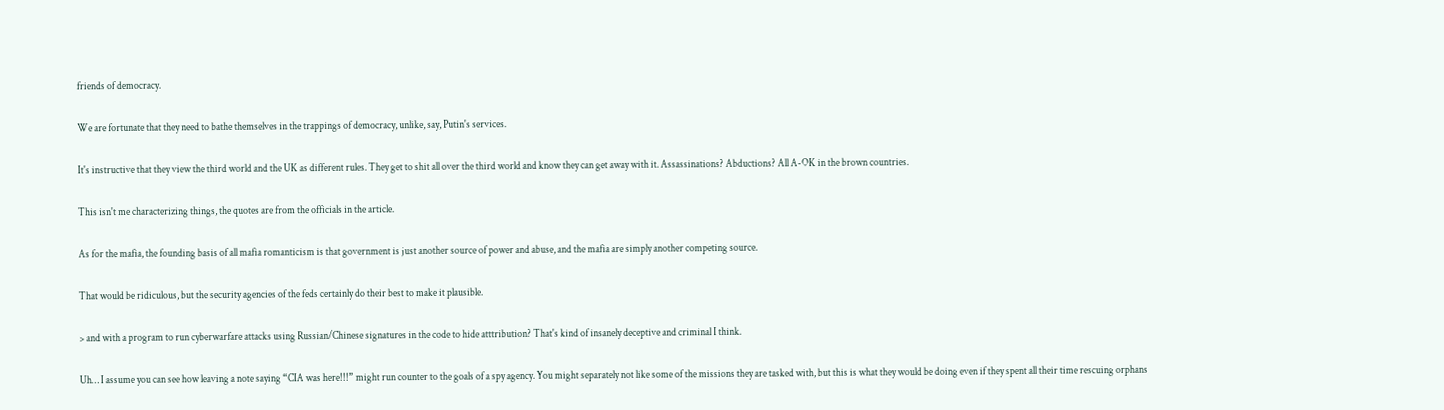friends of democracy.

We are fortunate that they need to bathe themselves in the trappings of democracy, unlike, say, Putin's services.

It's instructive that they view the third world and the UK as different rules. They get to shit all over the third world and know they can get away with it. Assassinations? Abductions? All A-OK in the brown countries.

This isn't me characterizing things, the quotes are from the officials in the article.

As for the mafia, the founding basis of all mafia romanticism is that government is just another source of power and abuse, and the mafia are simply another competing source.

That would be ridiculous, but the security agencies of the feds certainly do their best to make it plausible.

> and with a program to run cyberwarfare attacks using Russian/Chinese signatures in the code to hide atttribution? That's kind of insanely deceptive and criminal I think.

Uh… I assume you can see how leaving a note saying “CIA was here!!!” might run counter to the goals of a spy agency. You might separately not like some of the missions they are tasked with, but this is what they would be doing even if they spent all their time rescuing orphans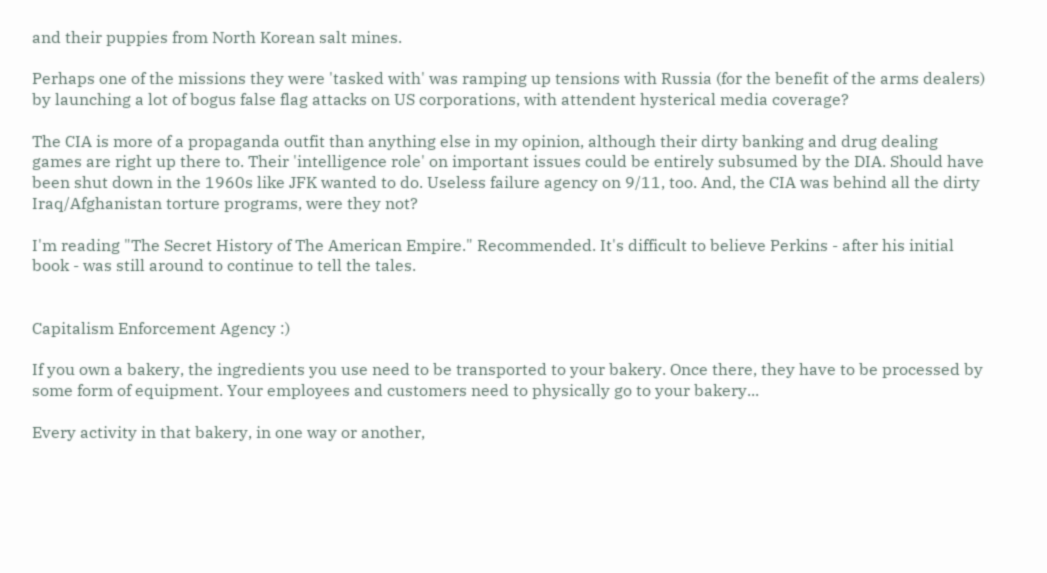and their puppies from North Korean salt mines.

Perhaps one of the missions they were 'tasked with' was ramping up tensions with Russia (for the benefit of the arms dealers) by launching a lot of bogus false flag attacks on US corporations, with attendent hysterical media coverage?

The CIA is more of a propaganda outfit than anything else in my opinion, although their dirty banking and drug dealing games are right up there to. Their 'intelligence role' on important issues could be entirely subsumed by the DIA. Should have been shut down in the 1960s like JFK wanted to do. Useless failure agency on 9/11, too. And, the CIA was behind all the dirty Iraq/Afghanistan torture programs, were they not?

I'm reading "The Secret History of The American Empire." Recommended. It's difficult to believe Perkins - after his initial book - was still around to continue to tell the tales.


Capitalism Enforcement Agency :)

If you own a bakery, the ingredients you use need to be transported to your bakery. Once there, they have to be processed by some form of equipment. Your employees and customers need to physically go to your bakery...

Every activity in that bakery, in one way or another,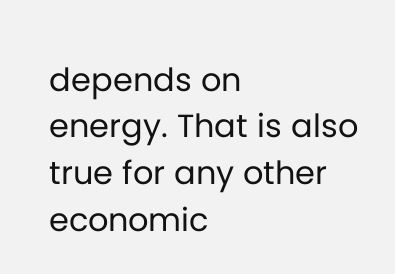depends on energy. That is also true for any other economic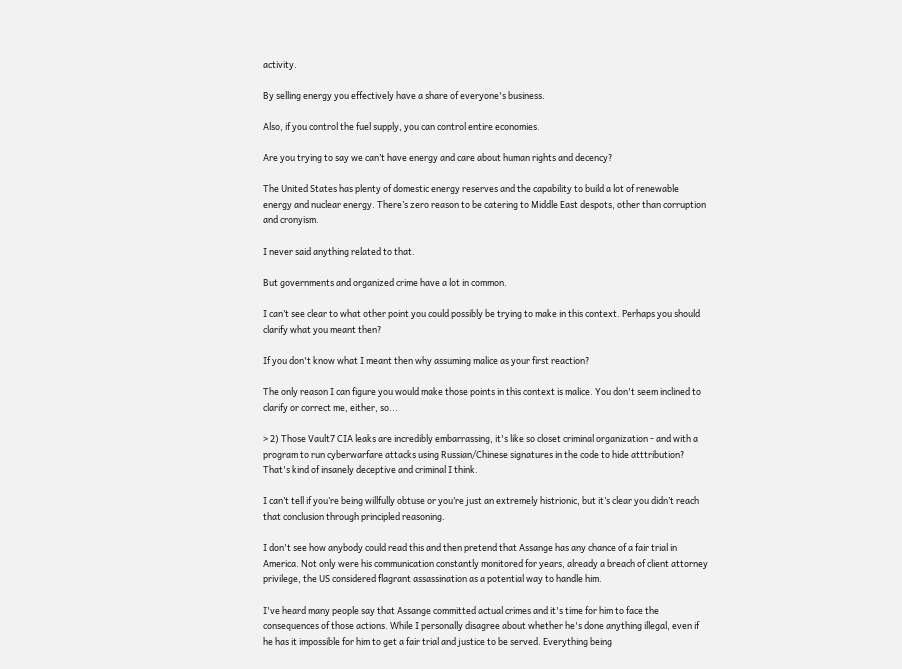activity.

By selling energy you effectively have a share of everyone's business.

Also, if you control the fuel supply, you can control entire economies.

Are you trying to say we can’t have energy and care about human rights and decency?

The United States has plenty of domestic energy reserves and the capability to build a lot of renewable energy and nuclear energy. There’s zero reason to be catering to Middle East despots, other than corruption and cronyism.

I never said anything related to that.

But governments and organized crime have a lot in common.

I can’t see clear to what other point you could possibly be trying to make in this context. Perhaps you should clarify what you meant then?

If you don't know what I meant then why assuming malice as your first reaction?

The only reason I can figure you would make those points in this context is malice. You don't seem inclined to clarify or correct me, either, so...

> 2) Those Vault7 CIA leaks are incredibly embarrassing, it's like so closet criminal organization - and with a program to run cyberwarfare attacks using Russian/Chinese signatures in the code to hide atttribution? That's kind of insanely deceptive and criminal I think.

I can’t tell if you’re being willfully obtuse or you’re just an extremely histrionic, but it’s clear you didn’t reach that conclusion through principled reasoning.

I don't see how anybody could read this and then pretend that Assange has any chance of a fair trial in America. Not only were his communication constantly monitored for years, already a breach of client attorney privilege, the US considered flagrant assassination as a potential way to handle him.

I've heard many people say that Assange committed actual crimes and it's time for him to face the consequences of those actions. While I personally disagree about whether he's done anything illegal, even if he has it impossible for him to get a fair trial and justice to be served. Everything being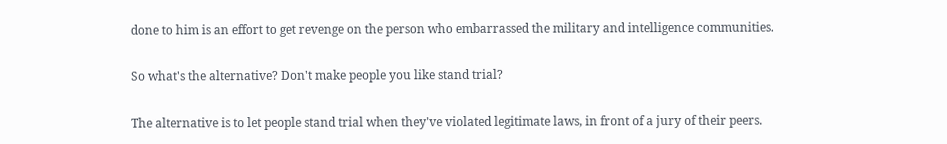done to him is an effort to get revenge on the person who embarrassed the military and intelligence communities.

So what's the alternative? Don't make people you like stand trial?

The alternative is to let people stand trial when they've violated legitimate laws, in front of a jury of their peers.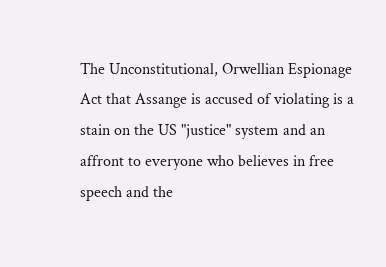The Unconstitutional, Orwellian Espionage Act that Assange is accused of violating is a stain on the US "justice" system and an affront to everyone who believes in free speech and the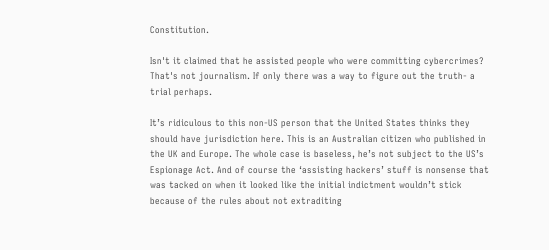Constitution.

Isn't it claimed that he assisted people who were committing cybercrimes? That's not journalism. If only there was a way to figure out the truth- a trial perhaps.

It’s ridiculous to this non-US person that the United States thinks they should have jurisdiction here. This is an Australian citizen who published in the UK and Europe. The whole case is baseless, he’s not subject to the US’s Espionage Act. And of course the ‘assisting hackers’ stuff is nonsense that was tacked on when it looked like the initial indictment wouldn’t stick because of the rules about not extraditing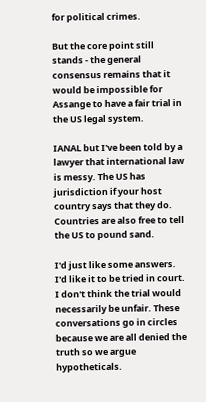for political crimes.

But the core point still stands - the general consensus remains that it would be impossible for Assange to have a fair trial in the US legal system.

IANAL but I've been told by a lawyer that international law is messy. The US has jurisdiction if your host country says that they do. Countries are also free to tell the US to pound sand.

I'd just like some answers. I'd like it to be tried in court. I don't think the trial would necessarily be unfair. These conversations go in circles because we are all denied the truth so we argue hypotheticals.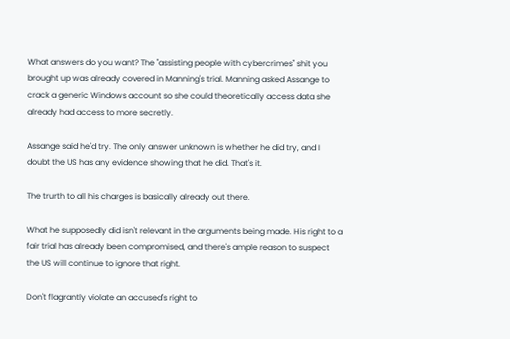What answers do you want? The "assisting people with cybercrimes" shit you brought up was already covered in Manning's trial. Manning asked Assange to crack a generic Windows account so she could theoretically access data she already had access to more secretly.

Assange said he'd try. The only answer unknown is whether he did try, and I doubt the US has any evidence showing that he did. That's it.

The trurth to all his charges is basically already out there.

What he supposedly did isn't relevant in the arguments being made. His right to a fair trial has already been compromised, and there's ample reason to suspect the US will continue to ignore that right.

Don't flagrantly violate an accused's right to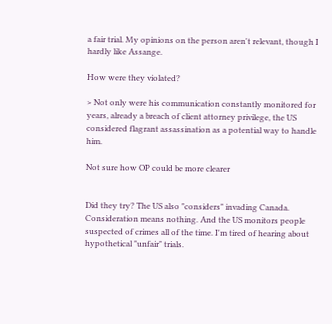a fair trial. My opinions on the person aren't relevant, though I hardly like Assange.

How were they violated?

> Not only were his communication constantly monitored for years, already a breach of client attorney privilege, the US considered flagrant assassination as a potential way to handle him.

Not sure how OP could be more clearer


Did they try? The US also "considers" invading Canada. Consideration means nothing. And the US monitors people suspected of crimes all of the time. I'm tired of hearing about hypothetical "unfair" trials.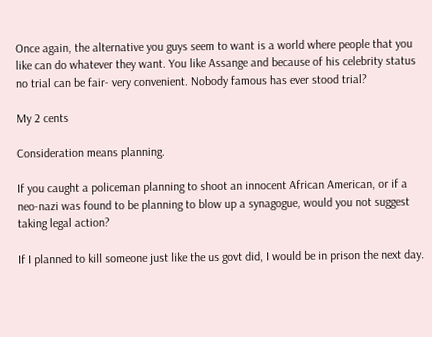Once again, the alternative you guys seem to want is a world where people that you like can do whatever they want. You like Assange and because of his celebrity status no trial can be fair- very convenient. Nobody famous has ever stood trial?

My 2 cents

Consideration means planning.

If you caught a policeman planning to shoot an innocent African American, or if a neo-nazi was found to be planning to blow up a synagogue, would you not suggest taking legal action?

If I planned to kill someone just like the us govt did, I would be in prison the next day.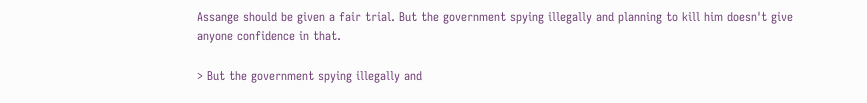Assange should be given a fair trial. But the government spying illegally and planning to kill him doesn't give anyone confidence in that.

> But the government spying illegally and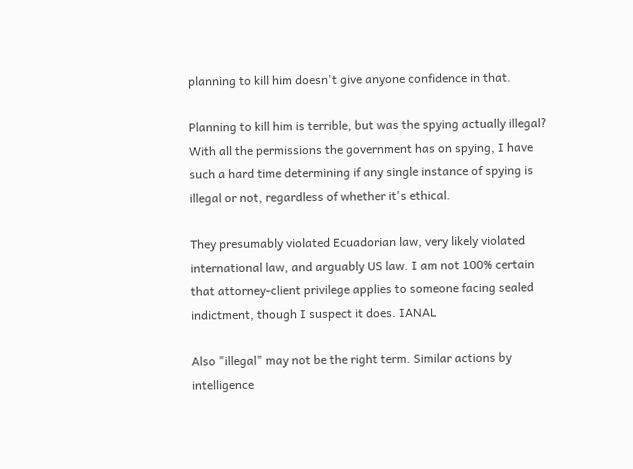planning to kill him doesn't give anyone confidence in that.

Planning to kill him is terrible, but was the spying actually illegal? With all the permissions the government has on spying, I have such a hard time determining if any single instance of spying is illegal or not, regardless of whether it's ethical.

They presumably violated Ecuadorian law, very likely violated international law, and arguably US law. I am not 100% certain that attorney-client privilege applies to someone facing sealed indictment, though I suspect it does. IANAL

Also "illegal" may not be the right term. Similar actions by intelligence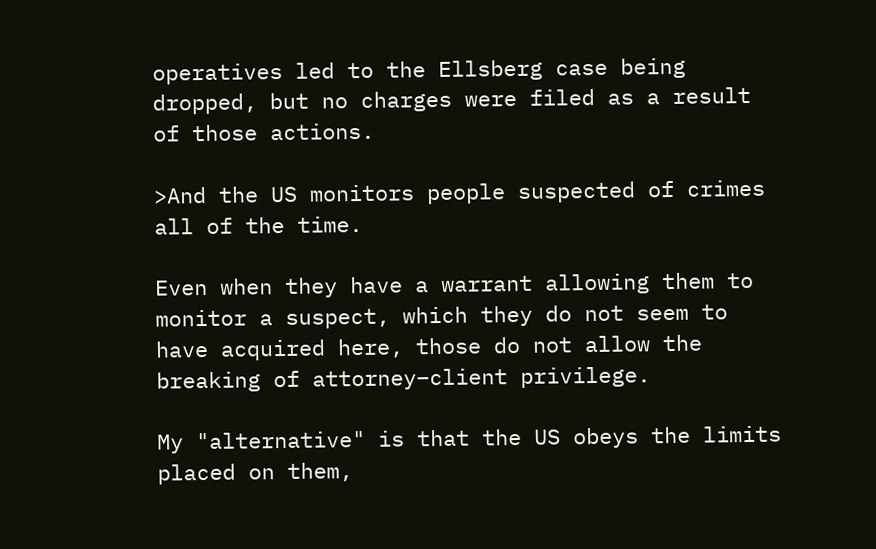operatives led to the Ellsberg case being dropped, but no charges were filed as a result of those actions.

>And the US monitors people suspected of crimes all of the time.

Even when they have a warrant allowing them to monitor a suspect, which they do not seem to have acquired here, those do not allow the breaking of attorney–client privilege.

My "alternative" is that the US obeys the limits placed on them,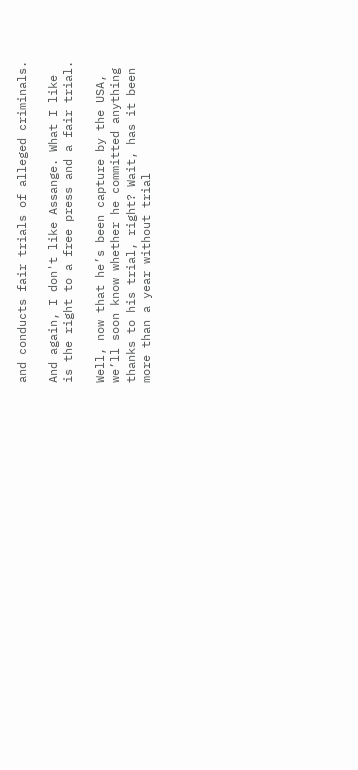and conducts fair trials of alleged criminals.

And again, I don't like Assange. What I like is the right to a free press and a fair trial.

Well, now that he’s been capture by the USA, we’ll soon know whether he committed anything thanks to his trial, right? Wait, has it been more than a year without trial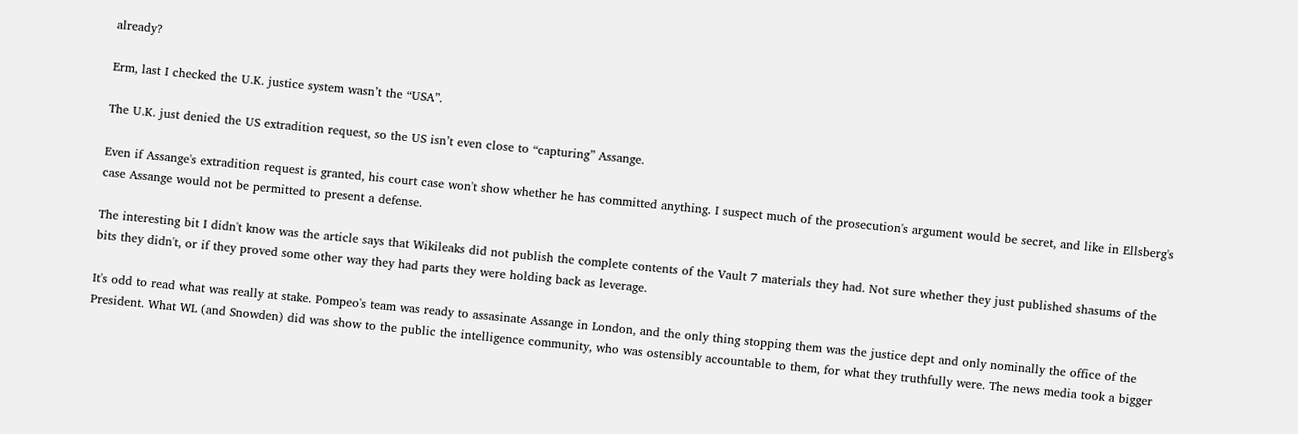already?

Erm, last I checked the U.K. justice system wasn’t the “USA”.

The U.K. just denied the US extradition request, so the US isn’t even close to “capturing” Assange.

Even if Assange's extradition request is granted, his court case won't show whether he has committed anything. I suspect much of the prosecution's argument would be secret, and like in Ellsberg's case Assange would not be permitted to present a defense.

The interesting bit I didn't know was the article says that Wikileaks did not publish the complete contents of the Vault 7 materials they had. Not sure whether they just published shasums of the bits they didn't, or if they proved some other way they had parts they were holding back as leverage.

It's odd to read what was really at stake. Pompeo's team was ready to assasinate Assange in London, and the only thing stopping them was the justice dept and only nominally the office of the President. What WL (and Snowden) did was show to the public the intelligence community, who was ostensibly accountable to them, for what they truthfully were. The news media took a bigger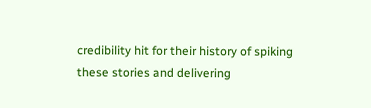credibility hit for their history of spiking these stories and delivering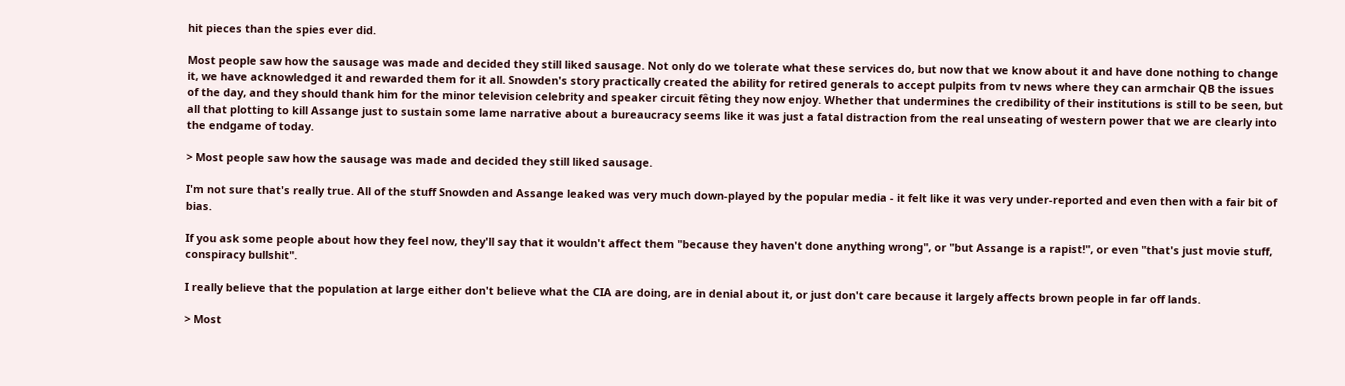hit pieces than the spies ever did.

Most people saw how the sausage was made and decided they still liked sausage. Not only do we tolerate what these services do, but now that we know about it and have done nothing to change it, we have acknowledged it and rewarded them for it all. Snowden's story practically created the ability for retired generals to accept pulpits from tv news where they can armchair QB the issues of the day, and they should thank him for the minor television celebrity and speaker circuit fêting they now enjoy. Whether that undermines the credibility of their institutions is still to be seen, but all that plotting to kill Assange just to sustain some lame narrative about a bureaucracy seems like it was just a fatal distraction from the real unseating of western power that we are clearly into the endgame of today.

> Most people saw how the sausage was made and decided they still liked sausage.

I'm not sure that's really true. All of the stuff Snowden and Assange leaked was very much down-played by the popular media - it felt like it was very under-reported and even then with a fair bit of bias.

If you ask some people about how they feel now, they'll say that it wouldn't affect them "because they haven't done anything wrong", or "but Assange is a rapist!", or even "that's just movie stuff, conspiracy bullshit".

I really believe that the population at large either don't believe what the CIA are doing, are in denial about it, or just don't care because it largely affects brown people in far off lands.

> Most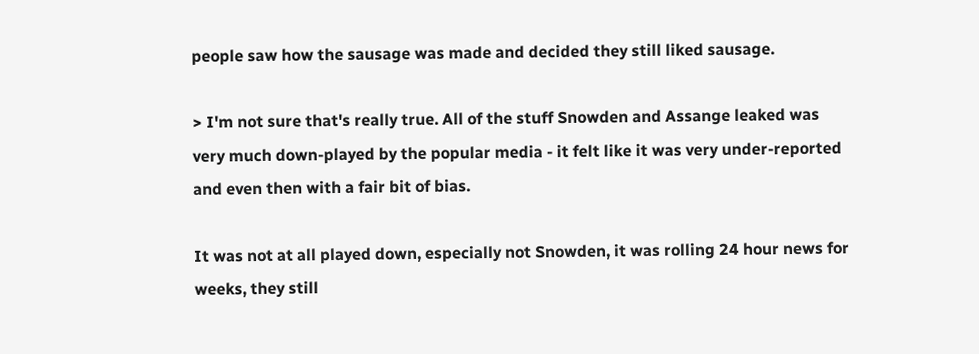people saw how the sausage was made and decided they still liked sausage.

> I'm not sure that's really true. All of the stuff Snowden and Assange leaked was very much down-played by the popular media - it felt like it was very under-reported and even then with a fair bit of bias.

It was not at all played down, especially not Snowden, it was rolling 24 hour news for weeks, they still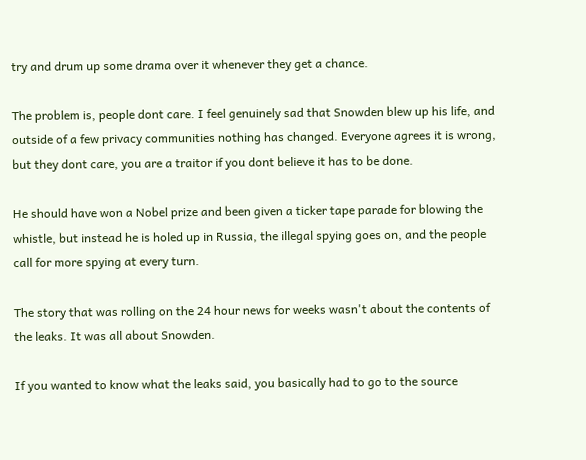try and drum up some drama over it whenever they get a chance.

The problem is, people dont care. I feel genuinely sad that Snowden blew up his life, and outside of a few privacy communities nothing has changed. Everyone agrees it is wrong, but they dont care, you are a traitor if you dont believe it has to be done.

He should have won a Nobel prize and been given a ticker tape parade for blowing the whistle, but instead he is holed up in Russia, the illegal spying goes on, and the people call for more spying at every turn.

The story that was rolling on the 24 hour news for weeks wasn't about the contents of the leaks. It was all about Snowden.

If you wanted to know what the leaks said, you basically had to go to the source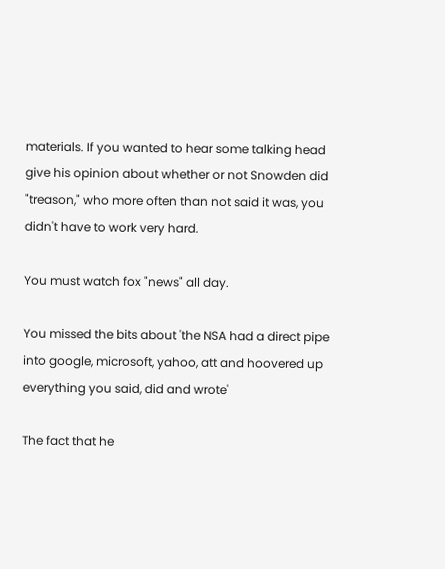materials. If you wanted to hear some talking head give his opinion about whether or not Snowden did "treason," who more often than not said it was, you didn't have to work very hard.

You must watch fox "news" all day.

You missed the bits about 'the NSA had a direct pipe into google, microsoft, yahoo, att and hoovered up everything you said, did and wrote'

The fact that he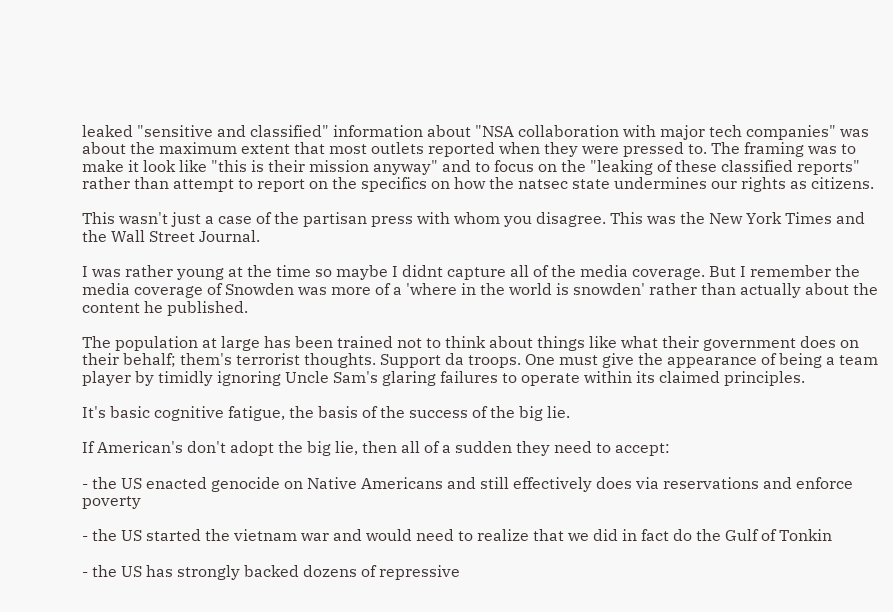leaked "sensitive and classified" information about "NSA collaboration with major tech companies" was about the maximum extent that most outlets reported when they were pressed to. The framing was to make it look like "this is their mission anyway" and to focus on the "leaking of these classified reports" rather than attempt to report on the specifics on how the natsec state undermines our rights as citizens.

This wasn't just a case of the partisan press with whom you disagree. This was the New York Times and the Wall Street Journal.

I was rather young at the time so maybe I didnt capture all of the media coverage. But I remember the media coverage of Snowden was more of a 'where in the world is snowden' rather than actually about the content he published.

The population at large has been trained not to think about things like what their government does on their behalf; them's terrorist thoughts. Support da troops. One must give the appearance of being a team player by timidly ignoring Uncle Sam's glaring failures to operate within its claimed principles.

It's basic cognitive fatigue, the basis of the success of the big lie.

If American's don't adopt the big lie, then all of a sudden they need to accept:

- the US enacted genocide on Native Americans and still effectively does via reservations and enforce poverty

- the US started the vietnam war and would need to realize that we did in fact do the Gulf of Tonkin

- the US has strongly backed dozens of repressive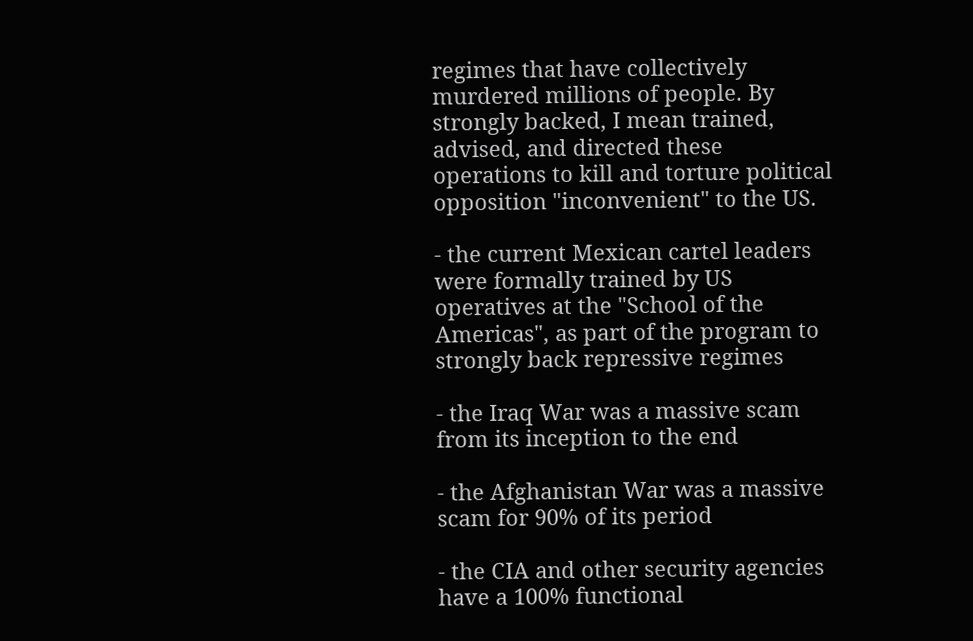regimes that have collectively murdered millions of people. By strongly backed, I mean trained, advised, and directed these operations to kill and torture political opposition "inconvenient" to the US.

- the current Mexican cartel leaders were formally trained by US operatives at the "School of the Americas", as part of the program to strongly back repressive regimes

- the Iraq War was a massive scam from its inception to the end

- the Afghanistan War was a massive scam for 90% of its period

- the CIA and other security agencies have a 100% functional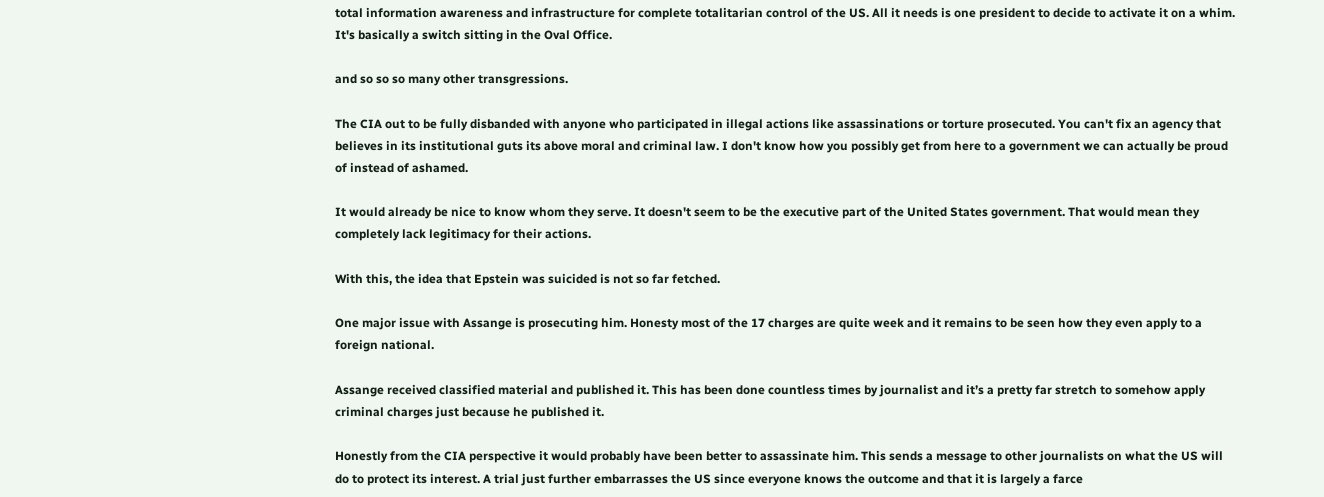total information awareness and infrastructure for complete totalitarian control of the US. All it needs is one president to decide to activate it on a whim. It's basically a switch sitting in the Oval Office.

and so so so many other transgressions.

The CIA out to be fully disbanded with anyone who participated in illegal actions like assassinations or torture prosecuted. You can't fix an agency that believes in its institutional guts its above moral and criminal law. I don't know how you possibly get from here to a government we can actually be proud of instead of ashamed.

It would already be nice to know whom they serve. It doesn't seem to be the executive part of the United States government. That would mean they completely lack legitimacy for their actions.

With this, the idea that Epstein was suicided is not so far fetched.

One major issue with Assange is prosecuting him. Honesty most of the 17 charges are quite week and it remains to be seen how they even apply to a foreign national.

Assange received classified material and published it. This has been done countless times by journalist and it’s a pretty far stretch to somehow apply criminal charges just because he published it.

Honestly from the CIA perspective it would probably have been better to assassinate him. This sends a message to other journalists on what the US will do to protect its interest. A trial just further embarrasses the US since everyone knows the outcome and that it is largely a farce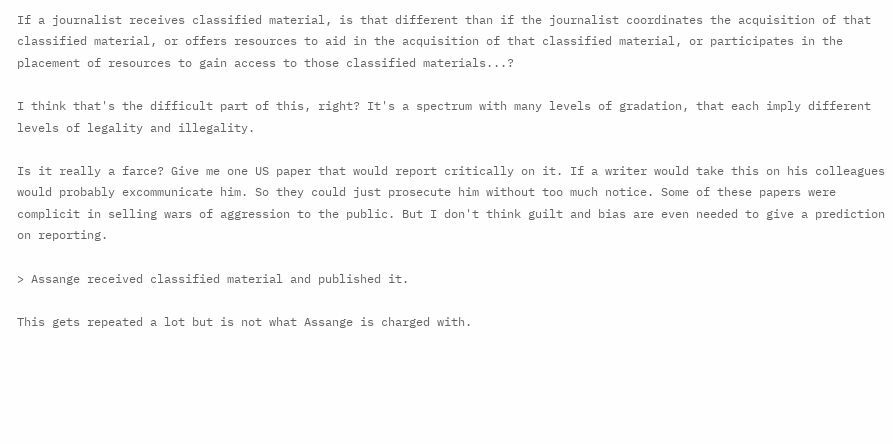If a journalist receives classified material, is that different than if the journalist coordinates the acquisition of that classified material, or offers resources to aid in the acquisition of that classified material, or participates in the placement of resources to gain access to those classified materials...?

I think that's the difficult part of this, right? It's a spectrum with many levels of gradation, that each imply different levels of legality and illegality.

Is it really a farce? Give me one US paper that would report critically on it. If a writer would take this on his colleagues would probably excommunicate him. So they could just prosecute him without too much notice. Some of these papers were complicit in selling wars of aggression to the public. But I don't think guilt and bias are even needed to give a prediction on reporting.

> Assange received classified material and published it.

This gets repeated a lot but is not what Assange is charged with.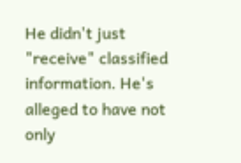He didn't just "receive" classified information. He's alleged to have not only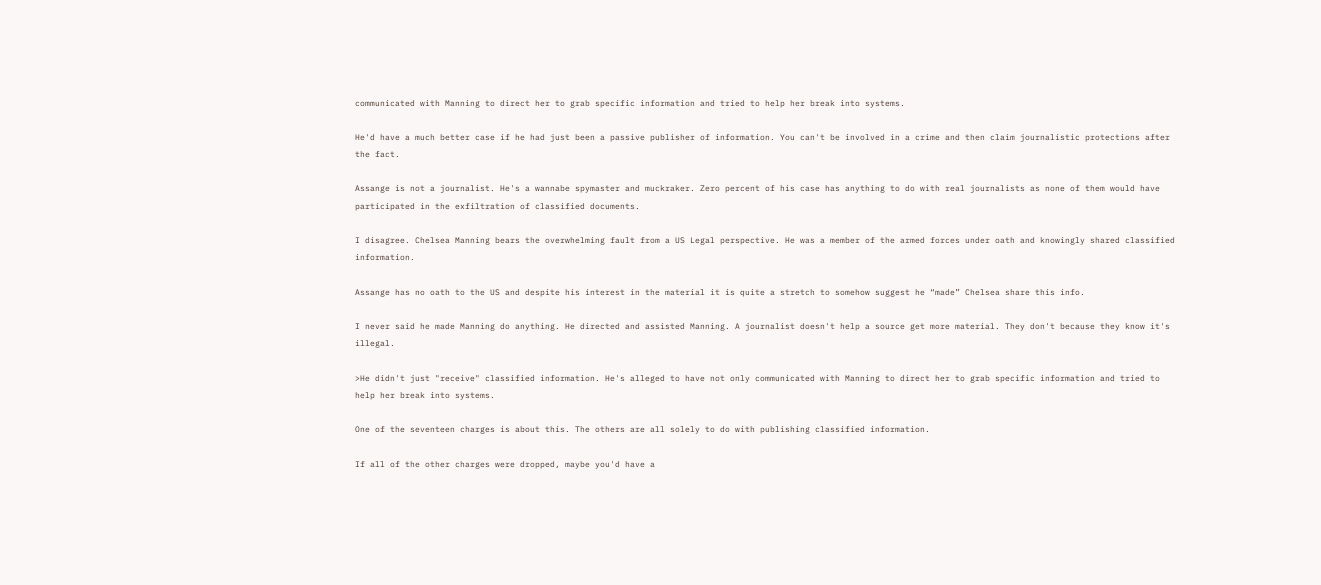communicated with Manning to direct her to grab specific information and tried to help her break into systems.

He'd have a much better case if he had just been a passive publisher of information. You can't be involved in a crime and then claim journalistic protections after the fact.

Assange is not a journalist. He's a wannabe spymaster and muckraker. Zero percent of his case has anything to do with real journalists as none of them would have participated in the exfiltration of classified documents.

I disagree. Chelsea Manning bears the overwhelming fault from a US Legal perspective. He was a member of the armed forces under oath and knowingly shared classified information.

Assange has no oath to the US and despite his interest in the material it is quite a stretch to somehow suggest he “made” Chelsea share this info.

I never said he made Manning do anything. He directed and assisted Manning. A journalist doesn't help a source get more material. They don't because they know it's illegal.

>He didn't just "receive" classified information. He's alleged to have not only communicated with Manning to direct her to grab specific information and tried to help her break into systems.

One of the seventeen charges is about this. The others are all solely to do with publishing classified information.

If all of the other charges were dropped, maybe you'd have a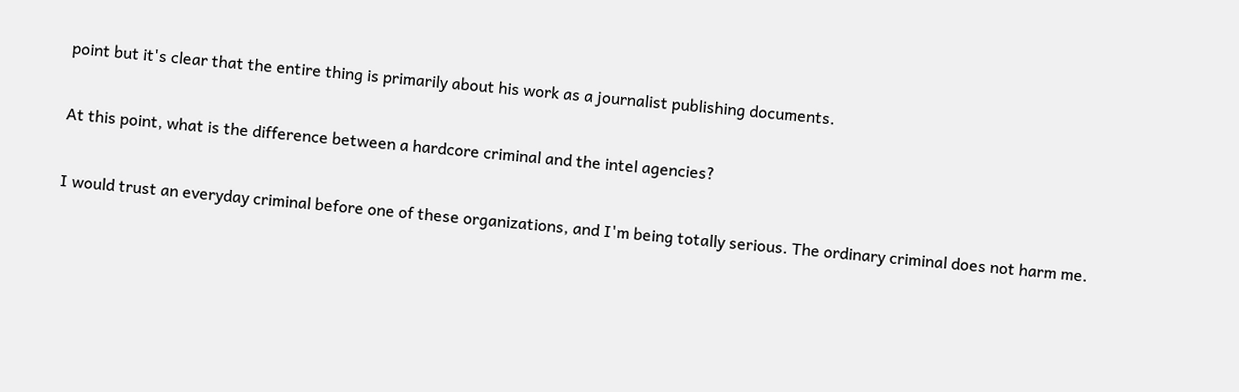point but it's clear that the entire thing is primarily about his work as a journalist publishing documents.

At this point, what is the difference between a hardcore criminal and the intel agencies?

I would trust an everyday criminal before one of these organizations, and I'm being totally serious. The ordinary criminal does not harm me.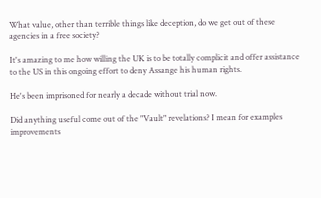What value, other than terrible things like deception, do we get out of these agencies in a free society?

It's amazing to me how willing the UK is to be totally complicit and offer assistance to the US in this ongoing effort to deny Assange his human rights.

He's been imprisoned for nearly a decade without trial now.

Did anything useful come out of the "Vault" revelations? I mean for examples improvements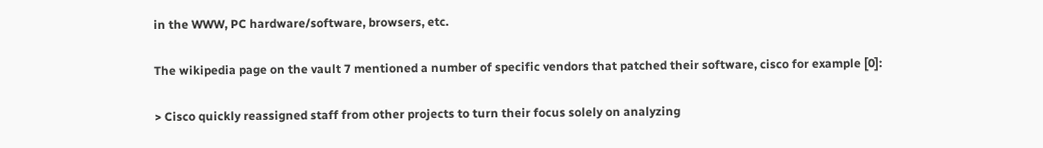in the WWW, PC hardware/software, browsers, etc.

The wikipedia page on the vault 7 mentioned a number of specific vendors that patched their software, cisco for example [0]:

> Cisco quickly reassigned staff from other projects to turn their focus solely on analyzing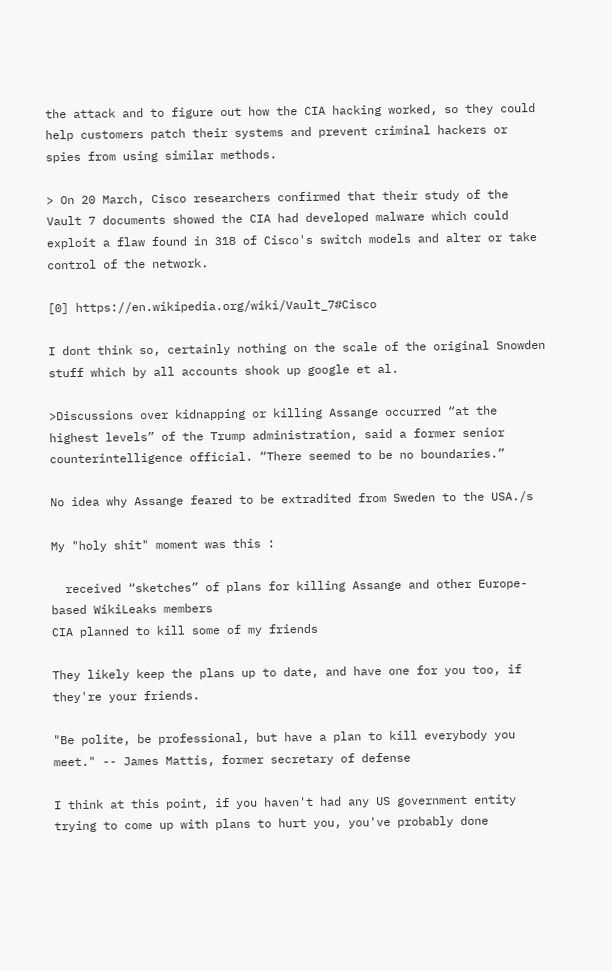the attack and to figure out how the CIA hacking worked, so they could help customers patch their systems and prevent criminal hackers or spies from using similar methods.

> On 20 March, Cisco researchers confirmed that their study of the Vault 7 documents showed the CIA had developed malware which could exploit a flaw found in 318 of Cisco's switch models and alter or take control of the network.

[0] https://en.wikipedia.org/wiki/Vault_7#Cisco

I dont think so, certainly nothing on the scale of the original Snowden stuff which by all accounts shook up google et al.

>Discussions over kidnapping or killing Assange occurred “at the highest levels” of the Trump administration, said a former senior counterintelligence official. “There seemed to be no boundaries.”

No idea why Assange feared to be extradited from Sweden to the USA./s

My "holy shit" moment was this :

  received “sketches” of plans for killing Assange and other Europe-based WikiLeaks members
CIA planned to kill some of my friends

They likely keep the plans up to date, and have one for you too, if they're your friends.

"Be polite, be professional, but have a plan to kill everybody you meet." -- James Mattis, former secretary of defense

I think at this point, if you haven't had any US government entity trying to come up with plans to hurt you, you've probably done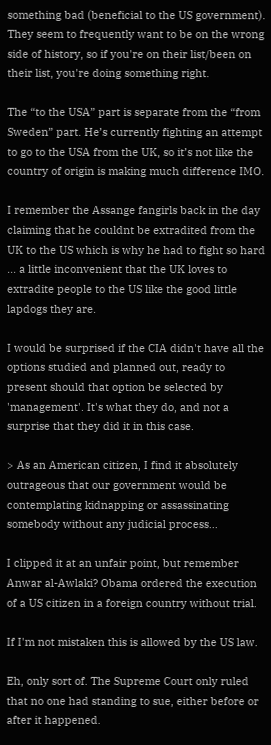something bad (beneficial to the US government). They seem to frequently want to be on the wrong side of history, so if you're on their list/been on their list, you're doing something right.

The “to the USA” part is separate from the “from Sweden” part. He’s currently fighting an attempt to go to the USA from the UK, so it’s not like the country of origin is making much difference IMO.

I remember the Assange fangirls back in the day claiming that he couldnt be extradited from the UK to the US which is why he had to fight so hard ... a little inconvenient that the UK loves to extradite people to the US like the good little lapdogs they are.

I would be surprised if the CIA didn't have all the options studied and planned out, ready to present should that option be selected by 'management'. It's what they do, and not a surprise that they did it in this case.

> As an American citizen, I find it absolutely outrageous that our government would be contemplating kidnapping or assassinating somebody without any judicial process...

I clipped it at an unfair point, but remember Anwar al-Awlaki? Obama ordered the execution of a US citizen in a foreign country without trial.

If I'm not mistaken this is allowed by the US law.

Eh, only sort of. The Supreme Court only ruled that no one had standing to sue, either before or after it happened.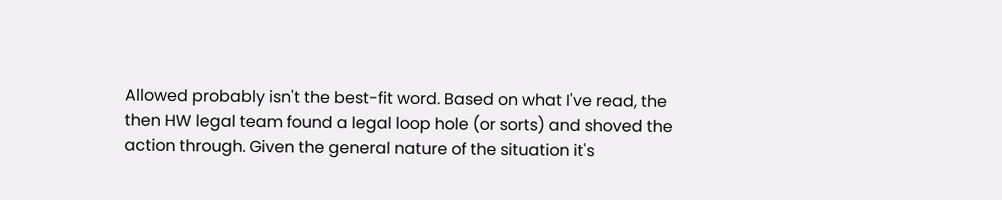Allowed probably isn't the best-fit word. Based on what I've read, the then HW legal team found a legal loop hole (or sorts) and shoved the action through. Given the general nature of the situation it's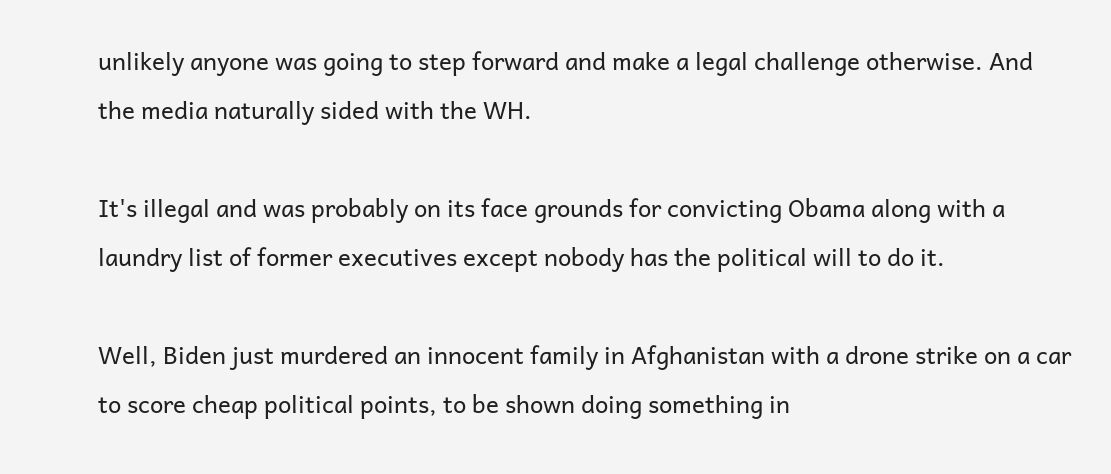unlikely anyone was going to step forward and make a legal challenge otherwise. And the media naturally sided with the WH.

It's illegal and was probably on its face grounds for convicting Obama along with a laundry list of former executives except nobody has the political will to do it.

Well, Biden just murdered an innocent family in Afghanistan with a drone strike on a car to score cheap political points, to be shown doing something in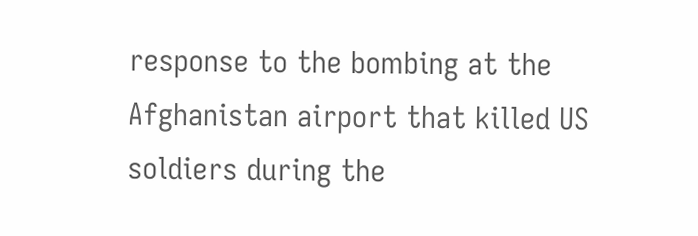response to the bombing at the Afghanistan airport that killed US soldiers during the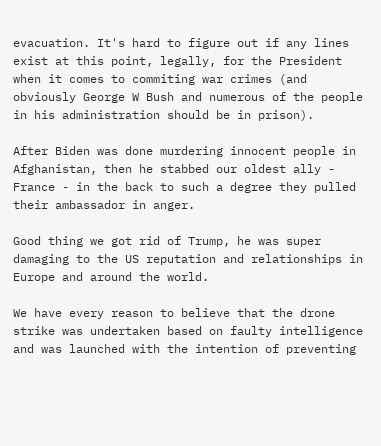evacuation. It's hard to figure out if any lines exist at this point, legally, for the President when it comes to commiting war crimes (and obviously George W Bush and numerous of the people in his administration should be in prison).

After Biden was done murdering innocent people in Afghanistan, then he stabbed our oldest ally - France - in the back to such a degree they pulled their ambassador in anger.

Good thing we got rid of Trump, he was super damaging to the US reputation and relationships in Europe and around the world.

We have every reason to believe that the drone strike was undertaken based on faulty intelligence and was launched with the intention of preventing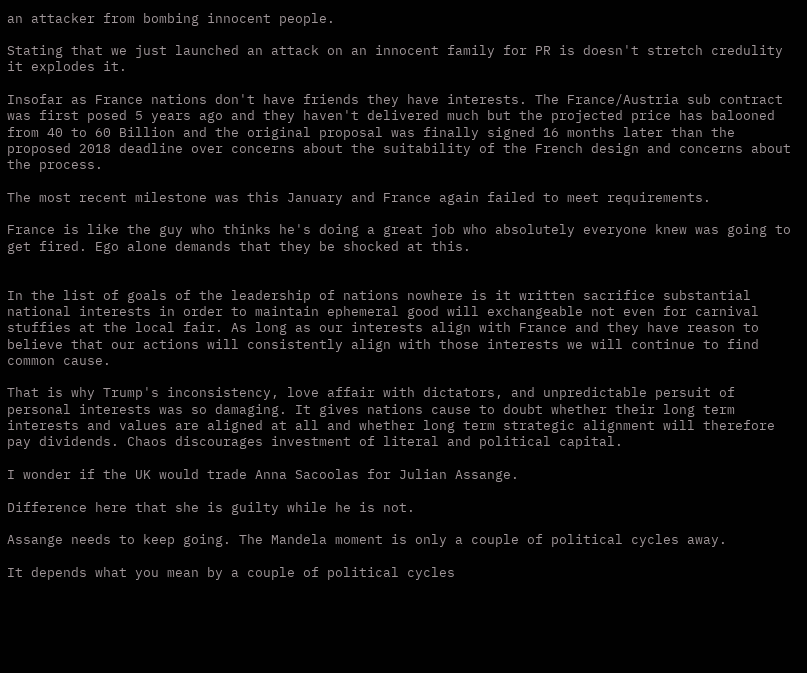an attacker from bombing innocent people.

Stating that we just launched an attack on an innocent family for PR is doesn't stretch credulity it explodes it.

Insofar as France nations don't have friends they have interests. The France/Austria sub contract was first posed 5 years ago and they haven't delivered much but the projected price has balooned from 40 to 60 Billion and the original proposal was finally signed 16 months later than the proposed 2018 deadline over concerns about the suitability of the French design and concerns about the process.

The most recent milestone was this January and France again failed to meet requirements.

France is like the guy who thinks he's doing a great job who absolutely everyone knew was going to get fired. Ego alone demands that they be shocked at this.


In the list of goals of the leadership of nations nowhere is it written sacrifice substantial national interests in order to maintain ephemeral good will exchangeable not even for carnival stuffies at the local fair. As long as our interests align with France and they have reason to believe that our actions will consistently align with those interests we will continue to find common cause.

That is why Trump's inconsistency, love affair with dictators, and unpredictable persuit of personal interests was so damaging. It gives nations cause to doubt whether their long term interests and values are aligned at all and whether long term strategic alignment will therefore pay dividends. Chaos discourages investment of literal and political capital.

I wonder if the UK would trade Anna Sacoolas for Julian Assange.

Difference here that she is guilty while he is not.

Assange needs to keep going. The Mandela moment is only a couple of political cycles away.

It depends what you mean by a couple of political cycles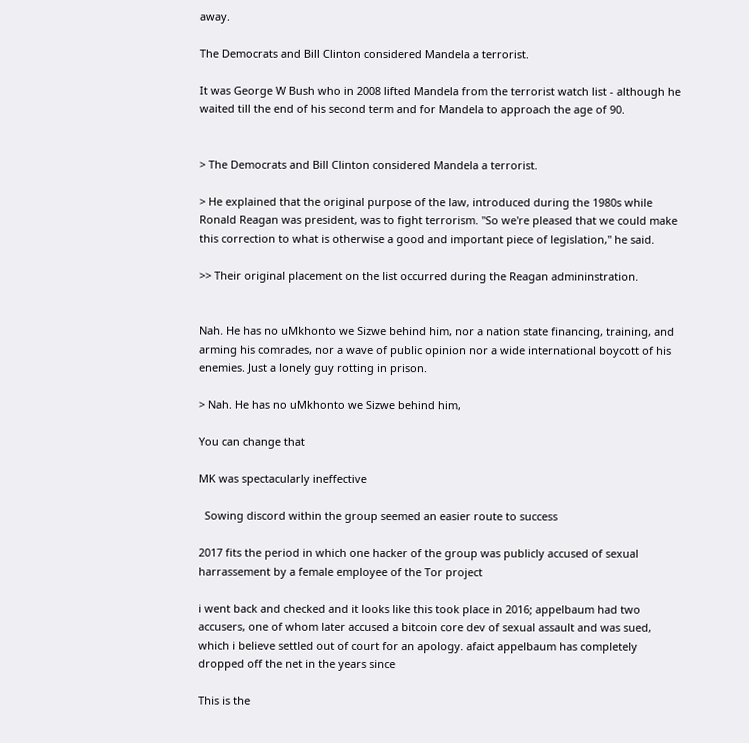away.

The Democrats and Bill Clinton considered Mandela a terrorist.

It was George W Bush who in 2008 lifted Mandela from the terrorist watch list - although he waited till the end of his second term and for Mandela to approach the age of 90.


> The Democrats and Bill Clinton considered Mandela a terrorist.

> He explained that the original purpose of the law, introduced during the 1980s while Ronald Reagan was president, was to fight terrorism. "So we're pleased that we could make this correction to what is otherwise a good and important piece of legislation," he said.

>> Their original placement on the list occurred during the Reagan admininstration.


Nah. He has no uMkhonto we Sizwe behind him, nor a nation state financing, training, and arming his comrades, nor a wave of public opinion nor a wide international boycott of his enemies. Just a lonely guy rotting in prison.

> Nah. He has no uMkhonto we Sizwe behind him,

You can change that

MK was spectacularly ineffective

  Sowing discord within the group seemed an easier route to success

2017 fits the period in which one hacker of the group was publicly accused of sexual harrassement by a female employee of the Tor project

i went back and checked and it looks like this took place in 2016; appelbaum had two accusers, one of whom later accused a bitcoin core dev of sexual assault and was sued, which i believe settled out of court for an apology. afaict appelbaum has completely dropped off the net in the years since

This is the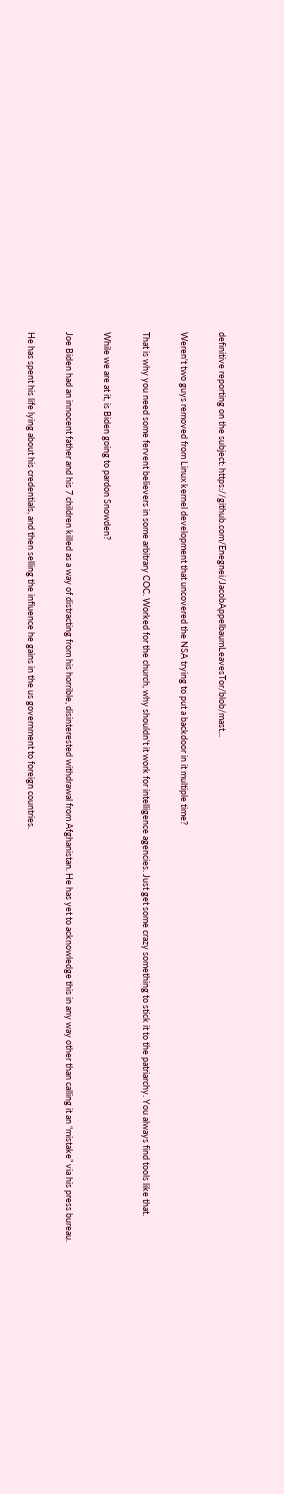definitive reporting on the subject: https://github.com/Enegnei/JacobAppelbaumLeavesTor/blob/mast...

Weren't two guys removed from Linux kernel development that uncovered the NSA trying to put a backdoor in it multiple time?

That is why you need some fervent believers in some arbitrary COC. Worked for the church, why shouldn't it work for intelligence agencies. Just get some crazy something to stick it to the patriarchy. You always find tools like that.

While we are at it, is Biden going to pardon Snowden?

Joe Biden had an innocent father and his 7 children killed as a way of distracting from his horrible, disinterested withdrawal from Afghanistan. He has yet to acknowledge this in any way other than calling it an “mistake” via his press bureau.

He has spent his life lying about his credentials, and then selling the influence he gains in the us government to foreign countries.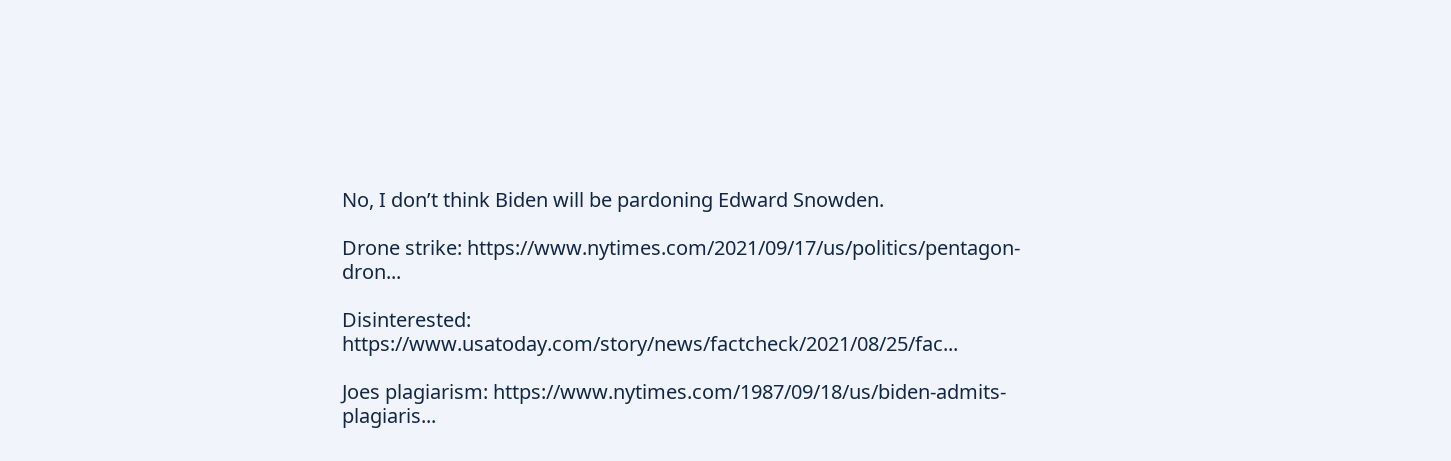No, I don’t think Biden will be pardoning Edward Snowden.

Drone strike: https://www.nytimes.com/2021/09/17/us/politics/pentagon-dron...

Disinterested: https://www.usatoday.com/story/news/factcheck/2021/08/25/fac...

Joes plagiarism: https://www.nytimes.com/1987/09/18/us/biden-admits-plagiaris...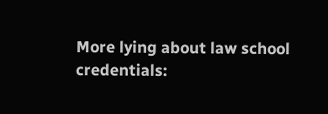More lying about law school credentials: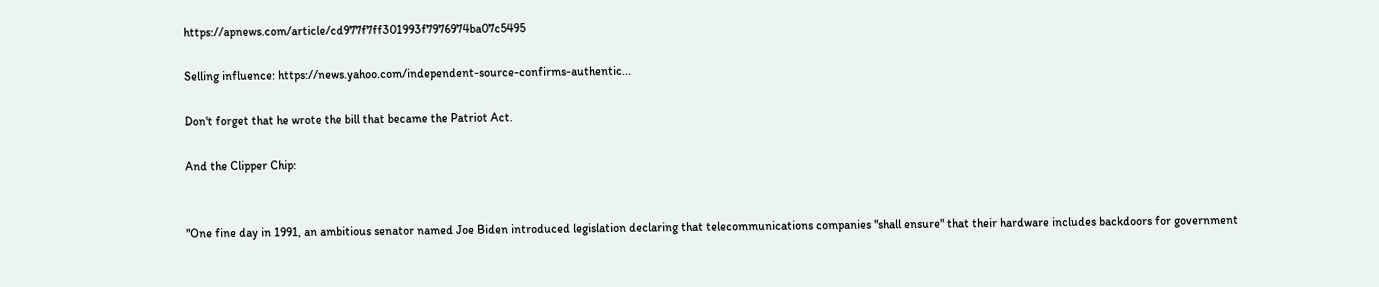https://apnews.com/article/cd977f7ff301993f7976974ba07c5495

Selling influence: https://news.yahoo.com/independent-source-confirms-authentic...

Don't forget that he wrote the bill that became the Patriot Act.

And the Clipper Chip:


"One fine day in 1991, an ambitious senator named Joe Biden introduced legislation declaring that telecommunications companies "shall ensure" that their hardware includes backdoors for government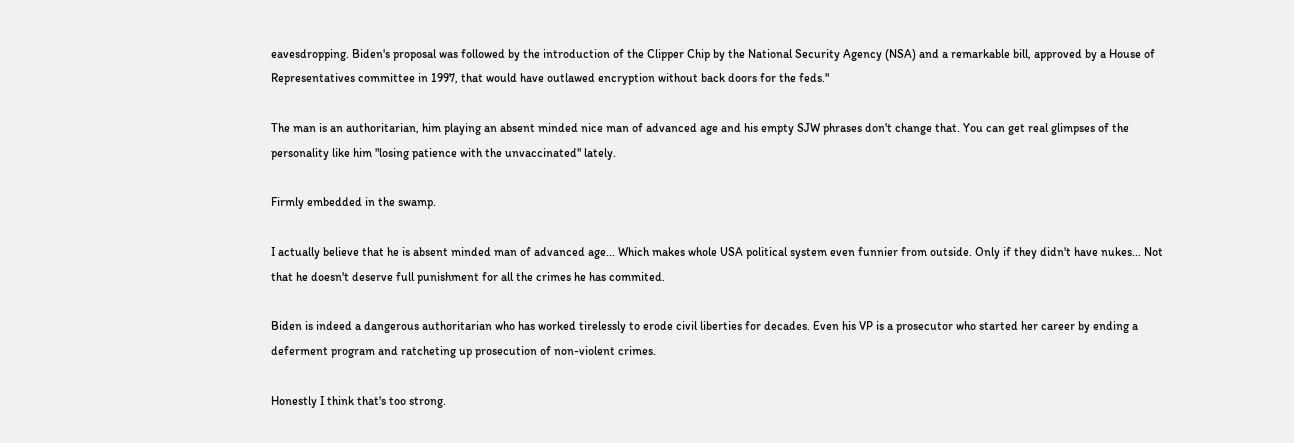eavesdropping. Biden's proposal was followed by the introduction of the Clipper Chip by the National Security Agency (NSA) and a remarkable bill, approved by a House of Representatives committee in 1997, that would have outlawed encryption without back doors for the feds."

The man is an authoritarian, him playing an absent minded nice man of advanced age and his empty SJW phrases don't change that. You can get real glimpses of the personality like him "losing patience with the unvaccinated" lately.

Firmly embedded in the swamp.

I actually believe that he is absent minded man of advanced age... Which makes whole USA political system even funnier from outside. Only if they didn't have nukes... Not that he doesn't deserve full punishment for all the crimes he has commited.

Biden is indeed a dangerous authoritarian who has worked tirelessly to erode civil liberties for decades. Even his VP is a prosecutor who started her career by ending a deferment program and ratcheting up prosecution of non-violent crimes.

Honestly I think that's too strong.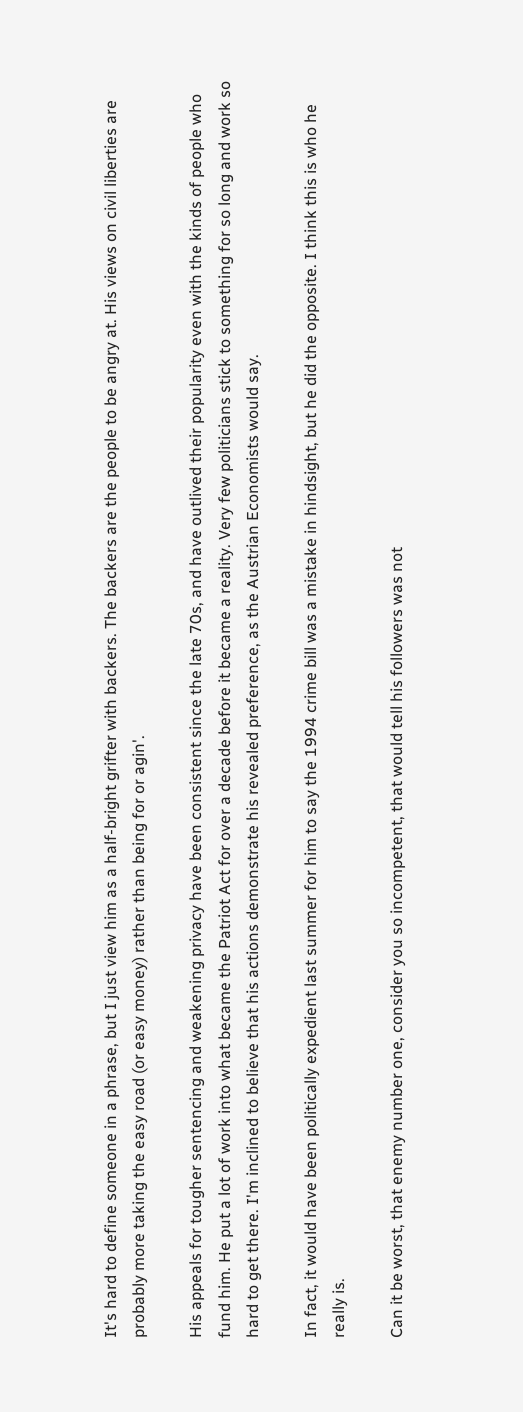It's hard to define someone in a phrase, but I just view him as a half-bright grifter with backers. The backers are the people to be angry at. His views on civil liberties are probably more taking the easy road (or easy money) rather than being for or agin'.

His appeals for tougher sentencing and weakening privacy have been consistent since the late 70s, and have outlived their popularity even with the kinds of people who fund him. He put a lot of work into what became the Patriot Act for over a decade before it became a reality. Very few politicians stick to something for so long and work so hard to get there. I'm inclined to believe that his actions demonstrate his revealed preference, as the Austrian Economists would say.

In fact, it would have been politically expedient last summer for him to say the 1994 crime bill was a mistake in hindsight, but he did the opposite. I think this is who he really is.

Can it be worst, that enemy number one, consider you so incompetent, that would tell his followers was not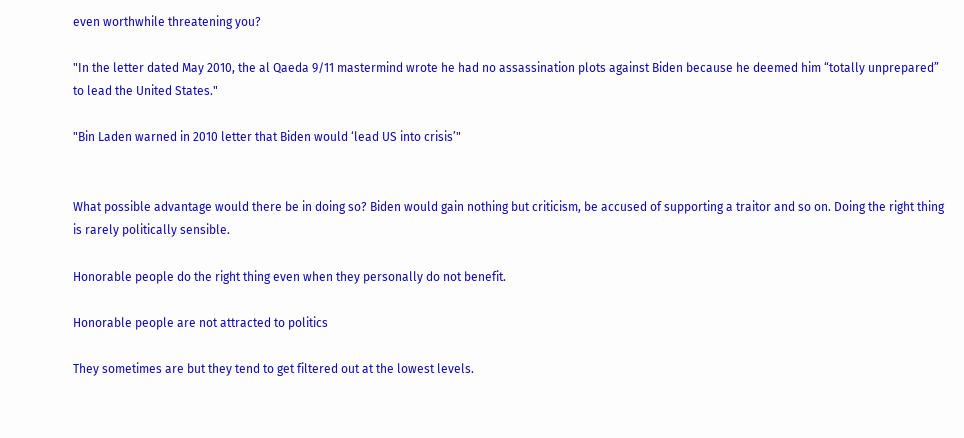even worthwhile threatening you?

"In the letter dated May 2010, the al Qaeda 9/11 mastermind wrote he had no assassination plots against Biden because he deemed him “totally unprepared” to lead the United States."

"Bin Laden warned in 2010 letter that Biden would ‘lead US into crisis’"


What possible advantage would there be in doing so? Biden would gain nothing but criticism, be accused of supporting a traitor and so on. Doing the right thing is rarely politically sensible.

Honorable people do the right thing even when they personally do not benefit.

Honorable people are not attracted to politics

They sometimes are but they tend to get filtered out at the lowest levels.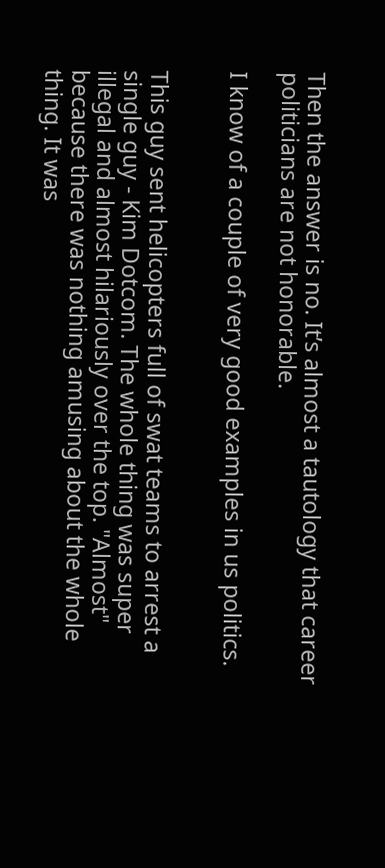Then the answer is no. It’s almost a tautology that career politicians are not honorable.

I know of a couple of very good examples in us politics.


This guy sent helicopters full of swat teams to arrest a single guy - Kim Dotcom. The whole thing was super illegal and almost hilariously over the top. "Almost" because there was nothing amusing about the whole thing. It was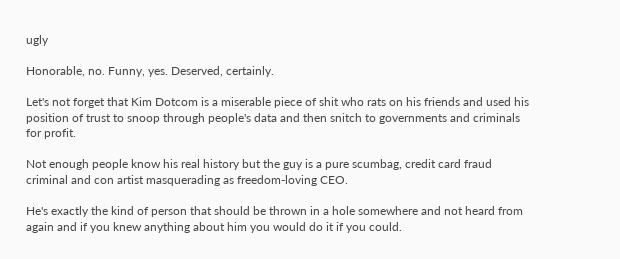ugly

Honorable, no. Funny, yes. Deserved, certainly.

Let's not forget that Kim Dotcom is a miserable piece of shit who rats on his friends and used his position of trust to snoop through people's data and then snitch to governments and criminals for profit.

Not enough people know his real history but the guy is a pure scumbag, credit card fraud criminal and con artist masquerading as freedom-loving CEO.

He's exactly the kind of person that should be thrown in a hole somewhere and not heard from again and if you knew anything about him you would do it if you could.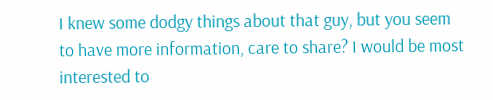I knew some dodgy things about that guy, but you seem to have more information, care to share? I would be most interested to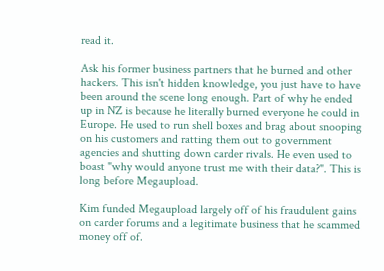read it.

Ask his former business partners that he burned and other hackers. This isn't hidden knowledge, you just have to have been around the scene long enough. Part of why he ended up in NZ is because he literally burned everyone he could in Europe. He used to run shell boxes and brag about snooping on his customers and ratting them out to government agencies and shutting down carder rivals. He even used to boast "why would anyone trust me with their data?". This is long before Megaupload.

Kim funded Megaupload largely off of his fraudulent gains on carder forums and a legitimate business that he scammed money off of.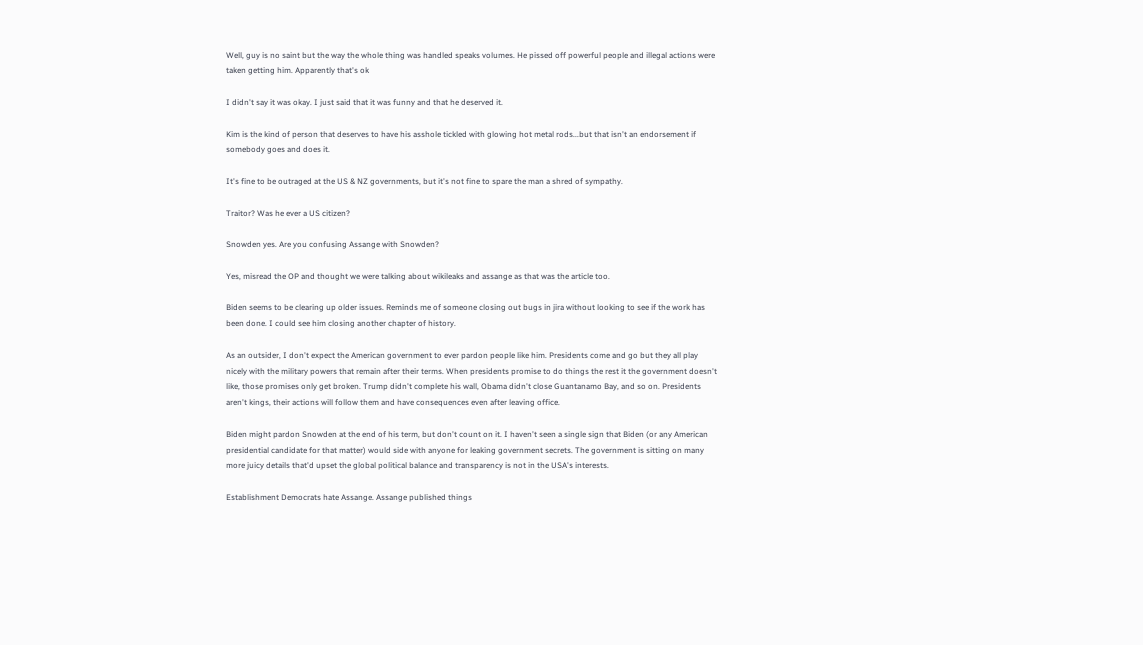Well, guy is no saint but the way the whole thing was handled speaks volumes. He pissed off powerful people and illegal actions were taken getting him. Apparently that's ok

I didn't say it was okay. I just said that it was funny and that he deserved it.

Kim is the kind of person that deserves to have his asshole tickled with glowing hot metal rods...but that isn't an endorsement if somebody goes and does it.

It's fine to be outraged at the US & NZ governments, but it's not fine to spare the man a shred of sympathy.

Traitor? Was he ever a US citizen?

Snowden yes. Are you confusing Assange with Snowden?

Yes, misread the OP and thought we were talking about wikileaks and assange as that was the article too.

Biden seems to be clearing up older issues. Reminds me of someone closing out bugs in jira without looking to see if the work has been done. I could see him closing another chapter of history.

As an outsider, I don't expect the American government to ever pardon people like him. Presidents come and go but they all play nicely with the military powers that remain after their terms. When presidents promise to do things the rest it the government doesn't like, those promises only get broken. Trump didn't complete his wall, Obama didn't close Guantanamo Bay, and so on. Presidents aren't kings, their actions will follow them and have consequences even after leaving office.

Biden might pardon Snowden at the end of his term, but don't count on it. I haven't seen a single sign that Biden (or any American presidential candidate for that matter) would side with anyone for leaking government secrets. The government is sitting on many more juicy details that'd upset the global political balance and transparency is not in the USA's interests.

Establishment Democrats hate Assange. Assange published things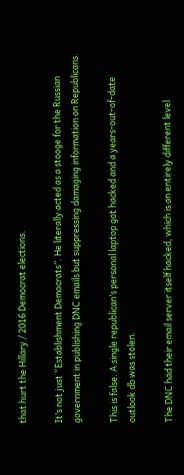that hurt the Hillary / 2016 Democrat elections.

It’s not just “Establishment Democrats”. He literally acted as a stooge for the Russian government in publishing DNC emails but suppressing damaging information on Republicans.

This is false. A single republican’s personal laptop got hacked and a years-out-of-date outlook db was stolen.

The DNC had their email server itself hacked, which is an entirely different level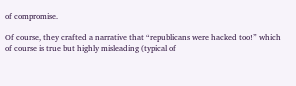of compromise.

Of course, they crafted a narrative that “republicans were hacked too!” which of course is true but highly misleading (typical of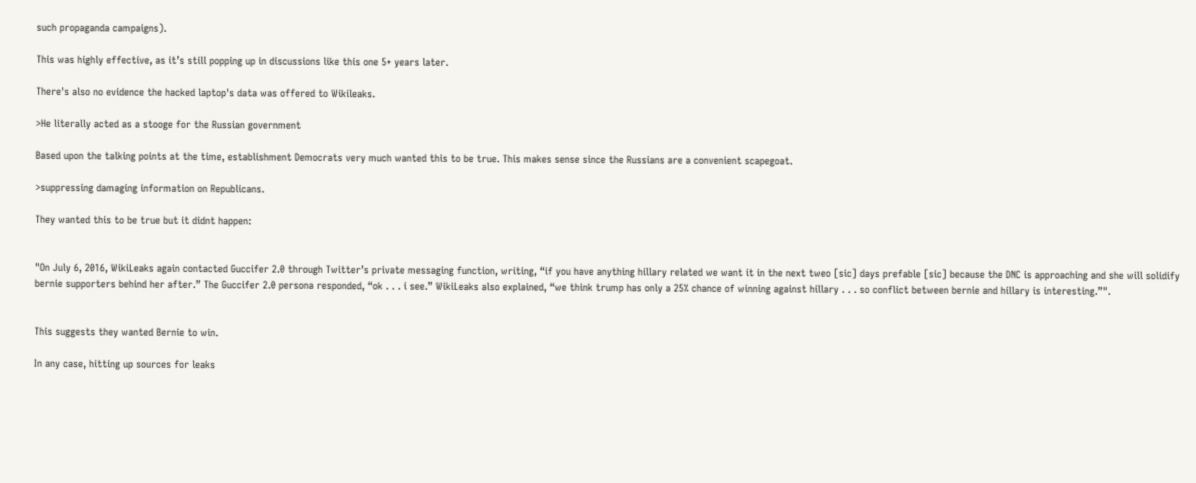such propaganda campaigns).

This was highly effective, as it’s still popping up in discussions like this one 5+ years later.

There's also no evidence the hacked laptop's data was offered to Wikileaks.

>He literally acted as a stooge for the Russian government

Based upon the talking points at the time, establishment Democrats very much wanted this to be true. This makes sense since the Russians are a convenient scapegoat.

>suppressing damaging information on Republicans.

They wanted this to be true but it didnt happen:


"On July 6, 2016, WikiLeaks again contacted Guccifer 2.0 through Twitter’s private messaging function, writing, “if you have anything hillary related we want it in the next tweo [sic] days prefable [sic] because the DNC is approaching and she will solidify bernie supporters behind her after.” The Guccifer 2.0 persona responded, “ok . . . i see.” WikiLeaks also explained, “we think trump has only a 25% chance of winning against hillary . . . so conflict between bernie and hillary is interesting.”".


This suggests they wanted Bernie to win.

In any case, hitting up sources for leaks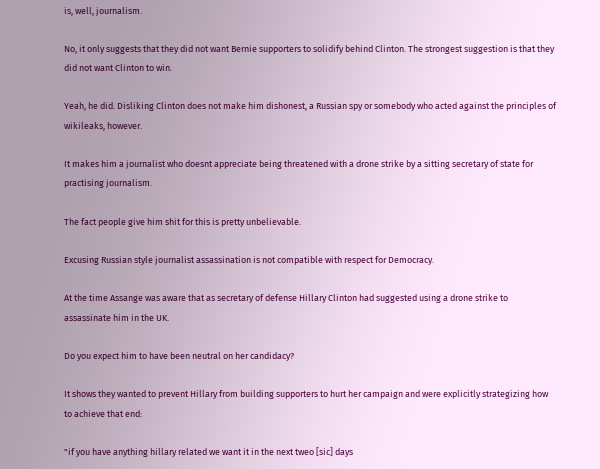is, well, journalism.

No, it only suggests that they did not want Bernie supporters to solidify behind Clinton. The strongest suggestion is that they did not want Clinton to win.

Yeah, he did. Disliking Clinton does not make him dishonest, a Russian spy or somebody who acted against the principles of wikileaks, however.

It makes him a journalist who doesnt appreciate being threatened with a drone strike by a sitting secretary of state for practising journalism.

The fact people give him shit for this is pretty unbelievable.

Excusing Russian style journalist assassination is not compatible with respect for Democracy.

At the time Assange was aware that as secretary of defense Hillary Clinton had suggested using a drone strike to assassinate him in the UK.

Do you expect him to have been neutral on her candidacy?

It shows they wanted to prevent Hillary from building supporters to hurt her campaign and were explicitly strategizing how to achieve that end:

"if you have anything hillary related we want it in the next tweo [sic] days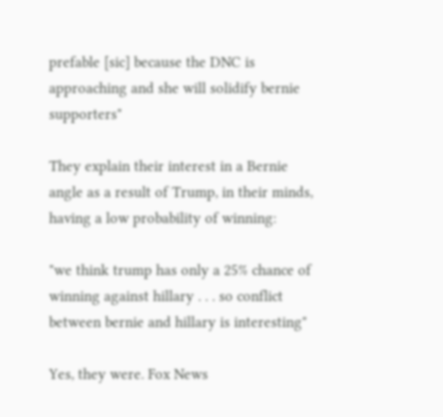prefable [sic] because the DNC is approaching and she will solidify bernie supporters"

They explain their interest in a Bernie angle as a result of Trump, in their minds, having a low probability of winning:

"we think trump has only a 25% chance of winning against hillary . . . so conflict between bernie and hillary is interesting"

Yes, they were. Fox News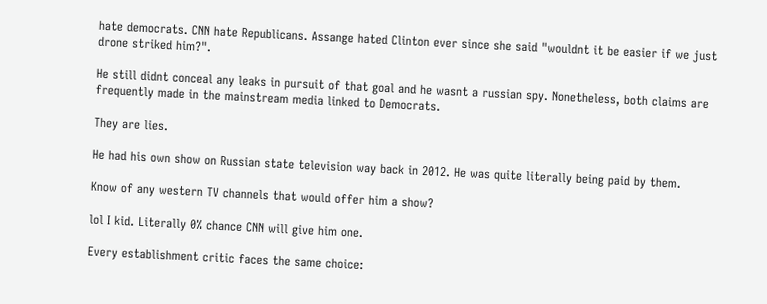hate democrats. CNN hate Republicans. Assange hated Clinton ever since she said "wouldnt it be easier if we just drone striked him?".

He still didnt conceal any leaks in pursuit of that goal and he wasnt a russian spy. Nonetheless, both claims are frequently made in the mainstream media linked to Democrats.

They are lies.

He had his own show on Russian state television way back in 2012. He was quite literally being paid by them.

Know of any western TV channels that would offer him a show?

lol I kid. Literally 0% chance CNN will give him one.

Every establishment critic faces the same choice: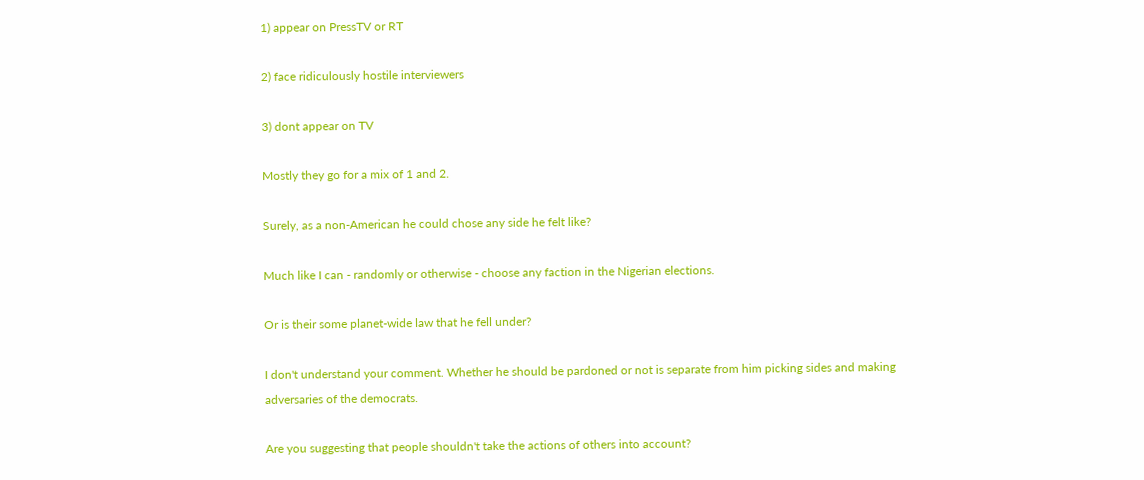1) appear on PressTV or RT

2) face ridiculously hostile interviewers

3) dont appear on TV

Mostly they go for a mix of 1 and 2.

Surely, as a non-American he could chose any side he felt like?

Much like I can - randomly or otherwise - choose any faction in the Nigerian elections.

Or is their some planet-wide law that he fell under?

I don't understand your comment. Whether he should be pardoned or not is separate from him picking sides and making adversaries of the democrats.

Are you suggesting that people shouldn't take the actions of others into account?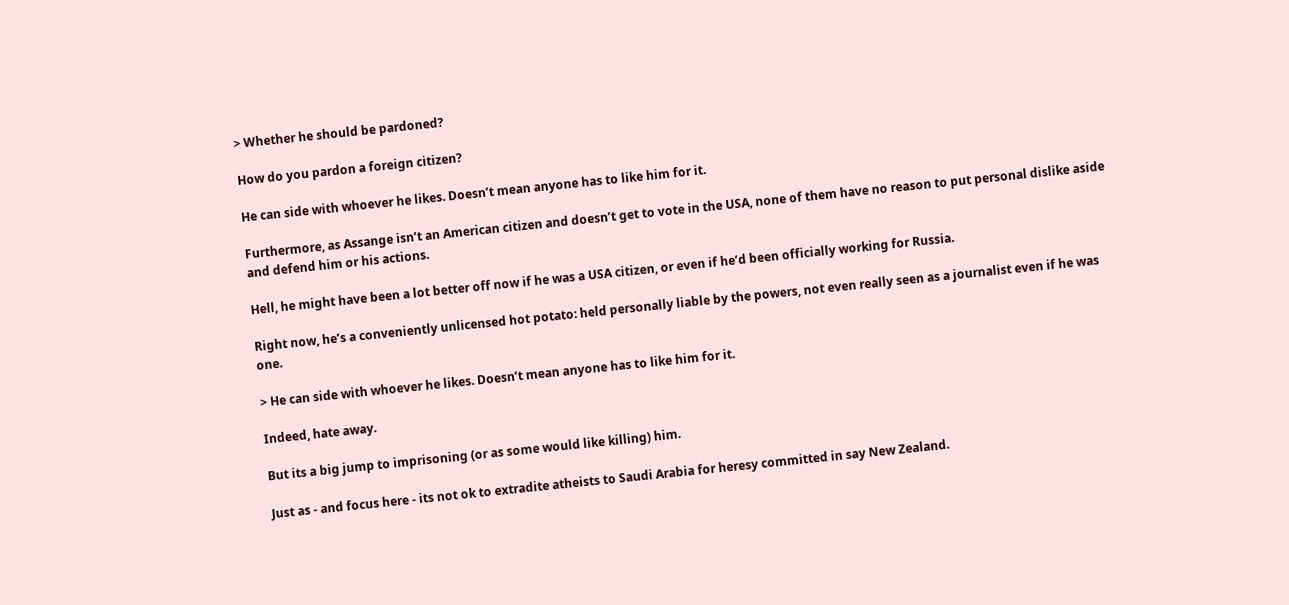> Whether he should be pardoned?

How do you pardon a foreign citizen?

He can side with whoever he likes. Doesn’t mean anyone has to like him for it.

Furthermore, as Assange isn’t an American citizen and doesn’t get to vote in the USA, none of them have no reason to put personal dislike aside and defend him or his actions.

Hell, he might have been a lot better off now if he was a USA citizen, or even if he’d been officially working for Russia.

Right now, he’s a conveniently unlicensed hot potato: held personally liable by the powers, not even really seen as a journalist even if he was one.

> He can side with whoever he likes. Doesn’t mean anyone has to like him for it.

Indeed, hate away.

But its a big jump to imprisoning (or as some would like killing) him.

Just as - and focus here - its not ok to extradite atheists to Saudi Arabia for heresy committed in say New Zealand.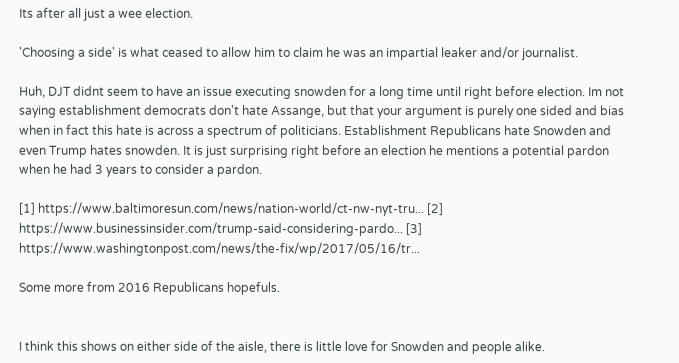Its after all just a wee election.

'Choosing a side' is what ceased to allow him to claim he was an impartial leaker and/or journalist.

Huh, DJT didnt seem to have an issue executing snowden for a long time until right before election. Im not saying establishment democrats don't hate Assange, but that your argument is purely one sided and bias when in fact this hate is across a spectrum of politicians. Establishment Republicans hate Snowden and even Trump hates snowden. It is just surprising right before an election he mentions a potential pardon when he had 3 years to consider a pardon.

[1] https://www.baltimoresun.com/news/nation-world/ct-nw-nyt-tru... [2] https://www.businessinsider.com/trump-said-considering-pardo... [3] https://www.washingtonpost.com/news/the-fix/wp/2017/05/16/tr...

Some more from 2016 Republicans hopefuls.


I think this shows on either side of the aisle, there is little love for Snowden and people alike.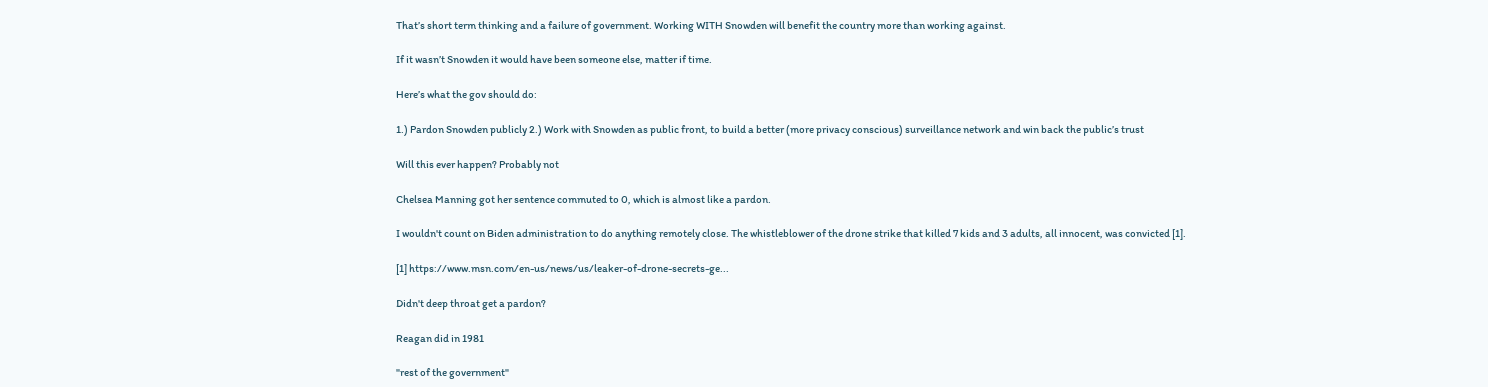That’s short term thinking and a failure of government. Working WITH Snowden will benefit the country more than working against.

If it wasn’t Snowden it would have been someone else, matter if time.

Here’s what the gov should do:

1.) Pardon Snowden publicly 2.) Work with Snowden as public front, to build a better (more privacy conscious) surveillance network and win back the public’s trust

Will this ever happen? Probably not

Chelsea Manning got her sentence commuted to 0, which is almost like a pardon.

I wouldn't count on Biden administration to do anything remotely close. The whistleblower of the drone strike that killed 7 kids and 3 adults, all innocent, was convicted [1].

[1] https://www.msn.com/en-us/news/us/leaker-of-drone-secrets-ge...

Didn't deep throat get a pardon?

Reagan did in 1981

"rest of the government"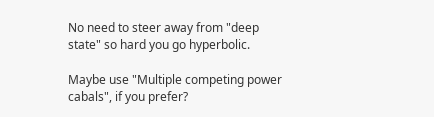No need to steer away from "deep state" so hard you go hyperbolic.

Maybe use "Multiple competing power cabals", if you prefer?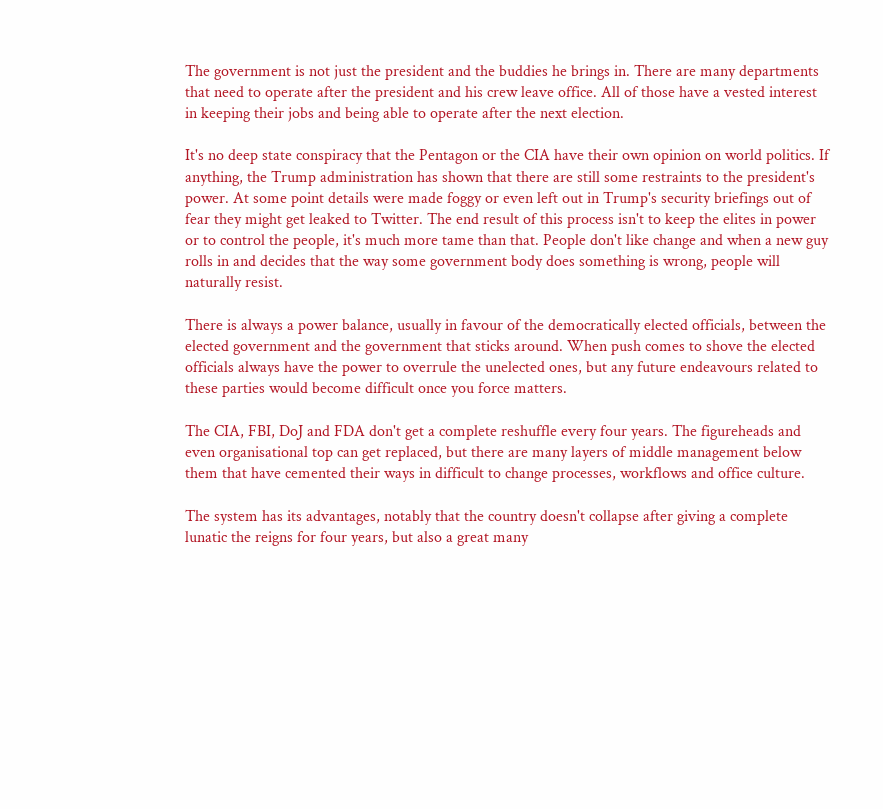The government is not just the president and the buddies he brings in. There are many departments that need to operate after the president and his crew leave office. All of those have a vested interest in keeping their jobs and being able to operate after the next election.

It's no deep state conspiracy that the Pentagon or the CIA have their own opinion on world politics. If anything, the Trump administration has shown that there are still some restraints to the president's power. At some point details were made foggy or even left out in Trump's security briefings out of fear they might get leaked to Twitter. The end result of this process isn't to keep the elites in power or to control the people, it's much more tame than that. People don't like change and when a new guy rolls in and decides that the way some government body does something is wrong, people will naturally resist.

There is always a power balance, usually in favour of the democratically elected officials, between the elected government and the government that sticks around. When push comes to shove the elected officials always have the power to overrule the unelected ones, but any future endeavours related to these parties would become difficult once you force matters.

The CIA, FBI, DoJ and FDA don't get a complete reshuffle every four years. The figureheads and even organisational top can get replaced, but there are many layers of middle management below them that have cemented their ways in difficult to change processes, workflows and office culture.

The system has its advantages, notably that the country doesn't collapse after giving a complete lunatic the reigns for four years, but also a great many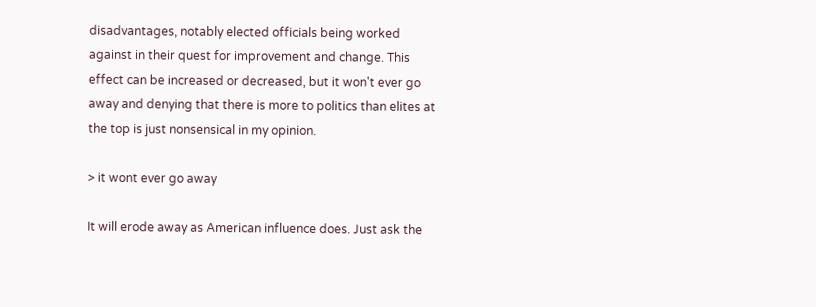disadvantages, notably elected officials being worked against in their quest for improvement and change. This effect can be increased or decreased, but it won't ever go away and denying that there is more to politics than elites at the top is just nonsensical in my opinion.

> it wont ever go away

It will erode away as American influence does. Just ask the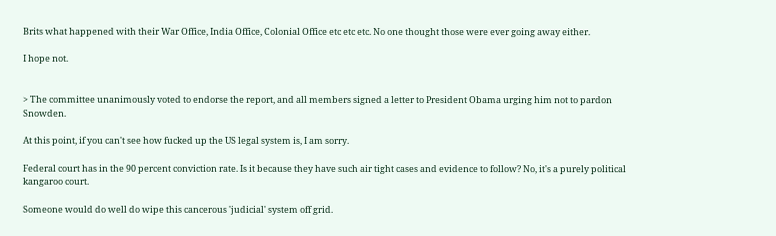Brits what happened with their War Office, India Office, Colonial Office etc etc etc. No one thought those were ever going away either.

I hope not.


> The committee unanimously voted to endorse the report, and all members signed a letter to President Obama urging him not to pardon Snowden.

At this point, if you can't see how fucked up the US legal system is, I am sorry.

Federal court has in the 90 percent conviction rate. Is it because they have such air tight cases and evidence to follow? No, it's a purely political kangaroo court.

Someone would do well do wipe this cancerous 'judicial' system off grid.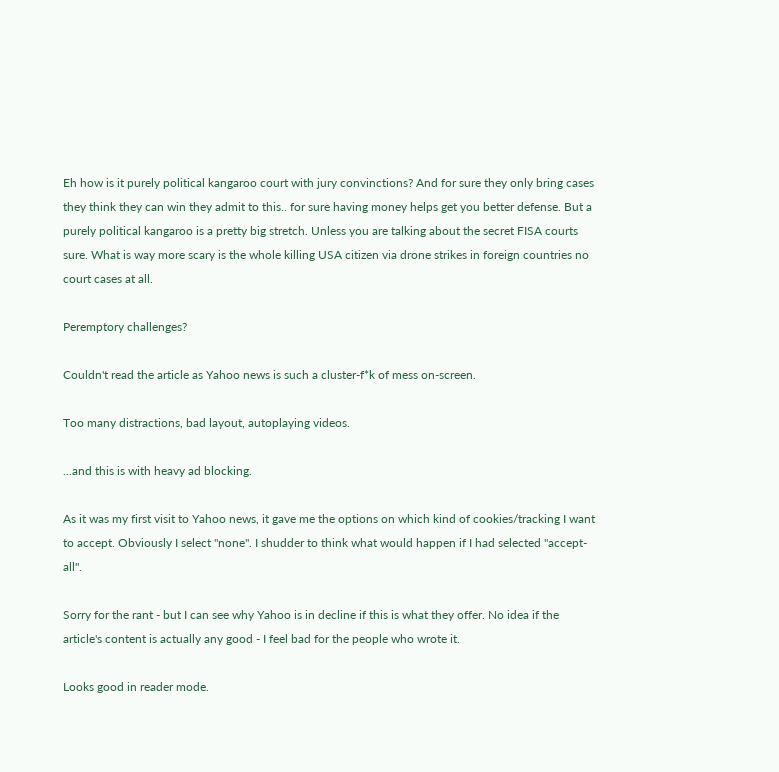Eh how is it purely political kangaroo court with jury convinctions? And for sure they only bring cases they think they can win they admit to this.. for sure having money helps get you better defense. But a purely political kangaroo is a pretty big stretch. Unless you are talking about the secret FISA courts sure. What is way more scary is the whole killing USA citizen via drone strikes in foreign countries no court cases at all.

Peremptory challenges?

Couldn't read the article as Yahoo news is such a cluster-f*k of mess on-screen.

Too many distractions, bad layout, autoplaying videos.

...and this is with heavy ad blocking.

As it was my first visit to Yahoo news, it gave me the options on which kind of cookies/tracking I want to accept. Obviously I select "none". I shudder to think what would happen if I had selected "accept-all".

Sorry for the rant - but I can see why Yahoo is in decline if this is what they offer. No idea if the article's content is actually any good - I feel bad for the people who wrote it.

Looks good in reader mode.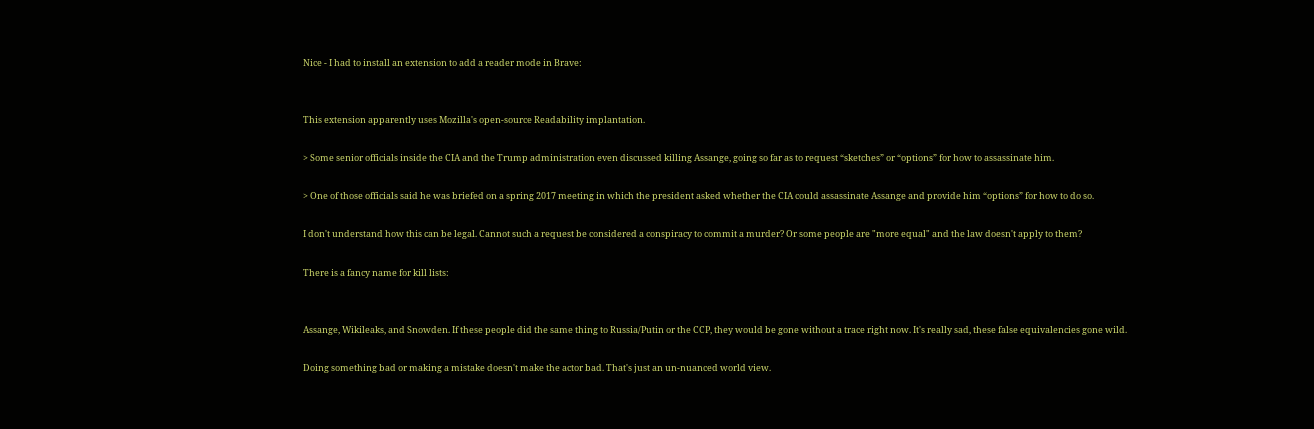Nice - I had to install an extension to add a reader mode in Brave:


This extension apparently uses Mozilla's open-source Readability implantation.

> Some senior officials inside the CIA and the Trump administration even discussed killing Assange, going so far as to request “sketches” or “options” for how to assassinate him.

> One of those officials said he was briefed on a spring 2017 meeting in which the president asked whether the CIA could assassinate Assange and provide him “options” for how to do so.

I don't understand how this can be legal. Cannot such a request be considered a conspiracy to commit a murder? Or some people are "more equal" and the law doesn't apply to them?

There is a fancy name for kill lists:


Assange, Wikileaks, and Snowden. If these people did the same thing to Russia/Putin or the CCP, they would be gone without a trace right now. It's really sad, these false equivalencies gone wild.

Doing something bad or making a mistake doesn't make the actor bad. That's just an un-nuanced world view.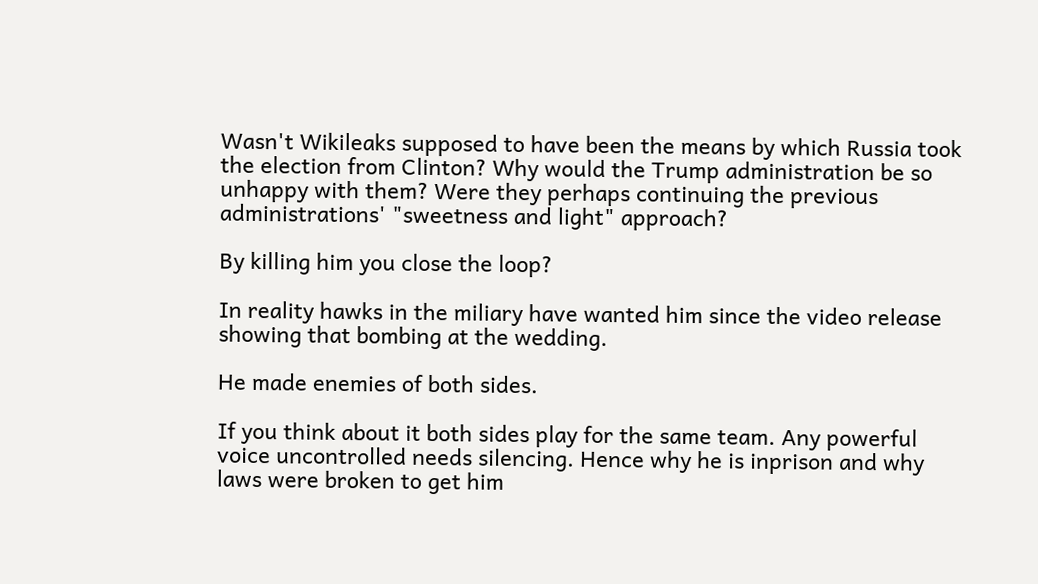Wasn't Wikileaks supposed to have been the means by which Russia took the election from Clinton? Why would the Trump administration be so unhappy with them? Were they perhaps continuing the previous administrations' "sweetness and light" approach?

By killing him you close the loop?

In reality hawks in the miliary have wanted him since the video release showing that bombing at the wedding.

He made enemies of both sides.

If you think about it both sides play for the same team. Any powerful voice uncontrolled needs silencing. Hence why he is inprison and why laws were broken to get him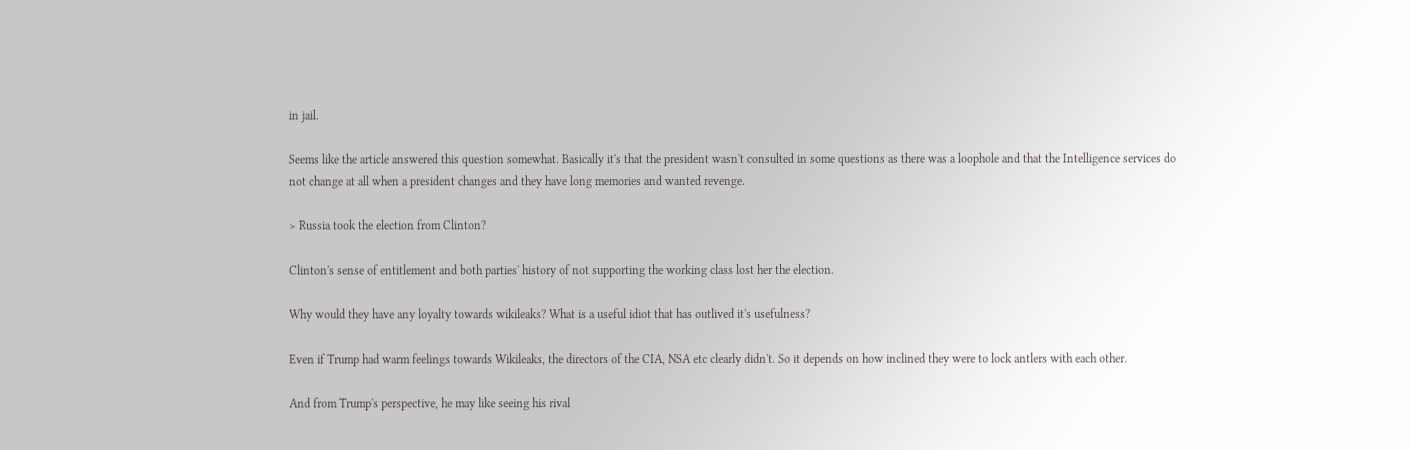in jail.

Seems like the article answered this question somewhat. Basically it's that the president wasn't consulted in some questions as there was a loophole and that the Intelligence services do not change at all when a president changes and they have long memories and wanted revenge.

> Russia took the election from Clinton?

Clinton's sense of entitlement and both parties' history of not supporting the working class lost her the election.

Why would they have any loyalty towards wikileaks? What is a useful idiot that has outlived it's usefulness?

Even if Trump had warm feelings towards Wikileaks, the directors of the CIA, NSA etc clearly didn't. So it depends on how inclined they were to lock antlers with each other.

And from Trump's perspective, he may like seeing his rival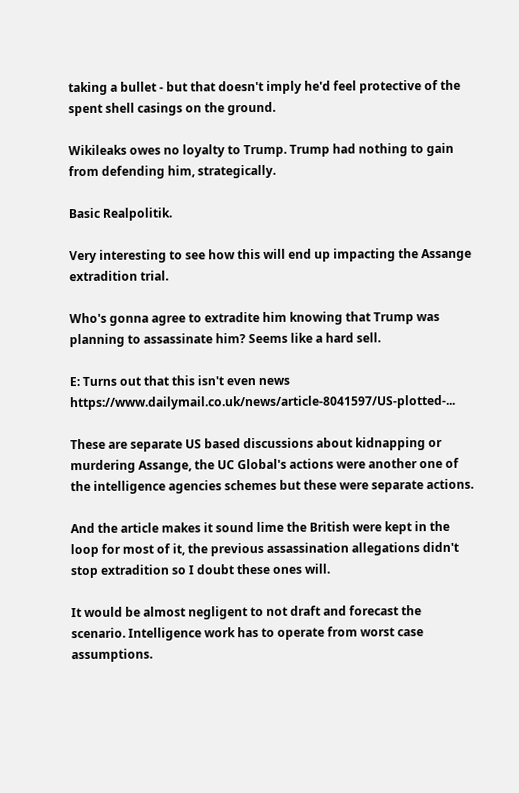taking a bullet - but that doesn't imply he'd feel protective of the spent shell casings on the ground.

Wikileaks owes no loyalty to Trump. Trump had nothing to gain from defending him, strategically.

Basic Realpolitik.

Very interesting to see how this will end up impacting the Assange extradition trial.

Who's gonna agree to extradite him knowing that Trump was planning to assassinate him? Seems like a hard sell.

E: Turns out that this isn't even news https://www.dailymail.co.uk/news/article-8041597/US-plotted-...

These are separate US based discussions about kidnapping or murdering Assange, the UC Global's actions were another one of the intelligence agencies schemes but these were separate actions.

And the article makes it sound lime the British were kept in the loop for most of it, the previous assassination allegations didn't stop extradition so I doubt these ones will.

It would be almost negligent to not draft and forecast the scenario. Intelligence work has to operate from worst case assumptions.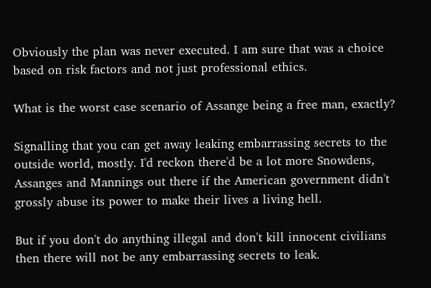Obviously the plan was never executed. I am sure that was a choice based on risk factors and not just professional ethics.

What is the worst case scenario of Assange being a free man, exactly?

Signalling that you can get away leaking embarrassing secrets to the outside world, mostly. I'd reckon there'd be a lot more Snowdens, Assanges and Mannings out there if the American government didn't grossly abuse its power to make their lives a living hell.

But if you don't do anything illegal and don't kill innocent civilians then there will not be any embarrassing secrets to leak.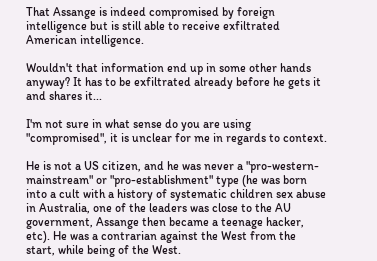That Assange is indeed compromised by foreign intelligence but is still able to receive exfiltrated American intelligence.

Wouldn't that information end up in some other hands anyway? It has to be exfiltrated already before he gets it and shares it...

I'm not sure in what sense do you are using "compromised", it is unclear for me in regards to context.

He is not a US citizen, and he was never a "pro-western-mainstream" or "pro-establishment" type (he was born into a cult with a history of systematic children sex abuse in Australia, one of the leaders was close to the AU government, Assange then became a teenage hacker, etc). He was a contrarian against the West from the start, while being of the West.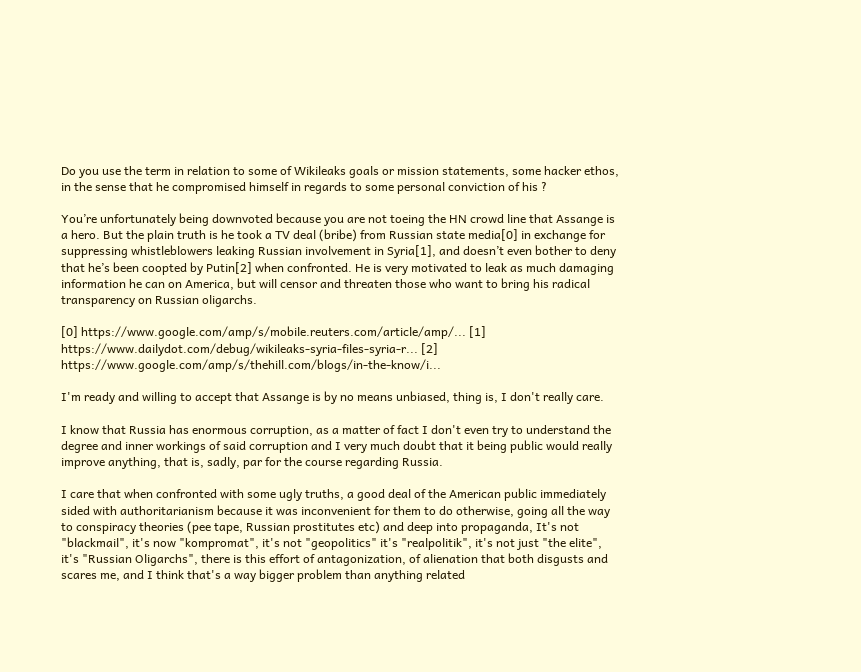Do you use the term in relation to some of Wikileaks goals or mission statements, some hacker ethos, in the sense that he compromised himself in regards to some personal conviction of his ?

You’re unfortunately being downvoted because you are not toeing the HN crowd line that Assange is a hero. But the plain truth is he took a TV deal (bribe) from Russian state media[0] in exchange for suppressing whistleblowers leaking Russian involvement in Syria[1], and doesn’t even bother to deny that he’s been coopted by Putin[2] when confronted. He is very motivated to leak as much damaging information he can on America, but will censor and threaten those who want to bring his radical transparency on Russian oligarchs.

[0] https://www.google.com/amp/s/mobile.reuters.com/article/amp/... [1] https://www.dailydot.com/debug/wikileaks-syria-files-syria-r... [2] https://www.google.com/amp/s/thehill.com/blogs/in-the-know/i...

I'm ready and willing to accept that Assange is by no means unbiased, thing is, I don't really care.

I know that Russia has enormous corruption, as a matter of fact I don't even try to understand the degree and inner workings of said corruption and I very much doubt that it being public would really improve anything, that is, sadly, par for the course regarding Russia.

I care that when confronted with some ugly truths, a good deal of the American public immediately sided with authoritarianism because it was inconvenient for them to do otherwise, going all the way to conspiracy theories (pee tape, Russian prostitutes etc) and deep into propaganda, It's not "blackmail", it's now "kompromat", it's not "geopolitics" it's "realpolitik", it's not just "the elite", it's "Russian Oligarchs", there is this effort of antagonization, of alienation that both disgusts and scares me, and I think that's a way bigger problem than anything related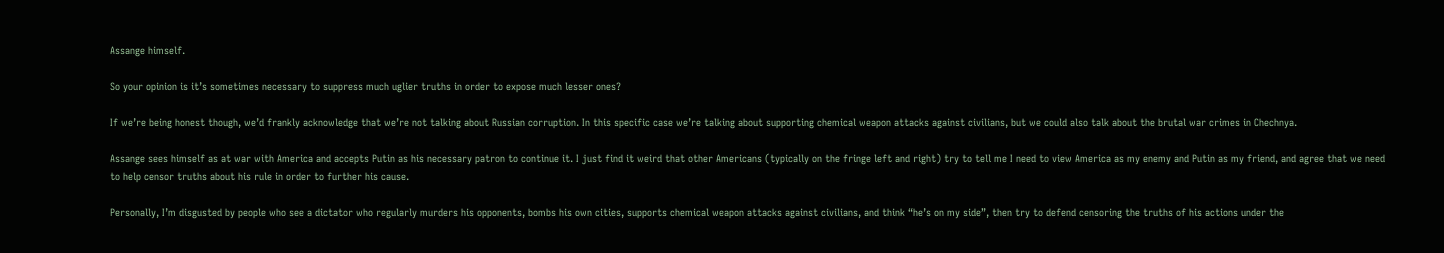Assange himself.

So your opinion is it’s sometimes necessary to suppress much uglier truths in order to expose much lesser ones?

If we’re being honest though, we’d frankly acknowledge that we’re not talking about Russian corruption. In this specific case we’re talking about supporting chemical weapon attacks against civilians, but we could also talk about the brutal war crimes in Chechnya.

Assange sees himself as at war with America and accepts Putin as his necessary patron to continue it. I just find it weird that other Americans (typically on the fringe left and right) try to tell me I need to view America as my enemy and Putin as my friend, and agree that we need to help censor truths about his rule in order to further his cause.

Personally, I’m disgusted by people who see a dictator who regularly murders his opponents, bombs his own cities, supports chemical weapon attacks against civilians, and think “he’s on my side”, then try to defend censoring the truths of his actions under the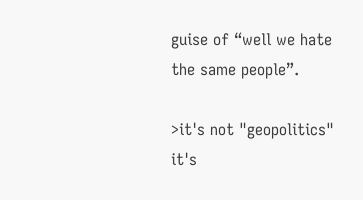guise of “well we hate the same people”.

>it's not "geopolitics" it's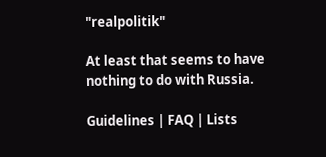"realpolitik"

At least that seems to have nothing to do with Russia.

Guidelines | FAQ | Lists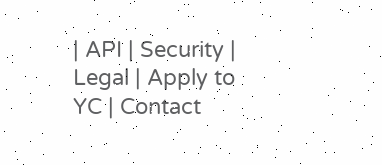| API | Security | Legal | Apply to YC | Contact